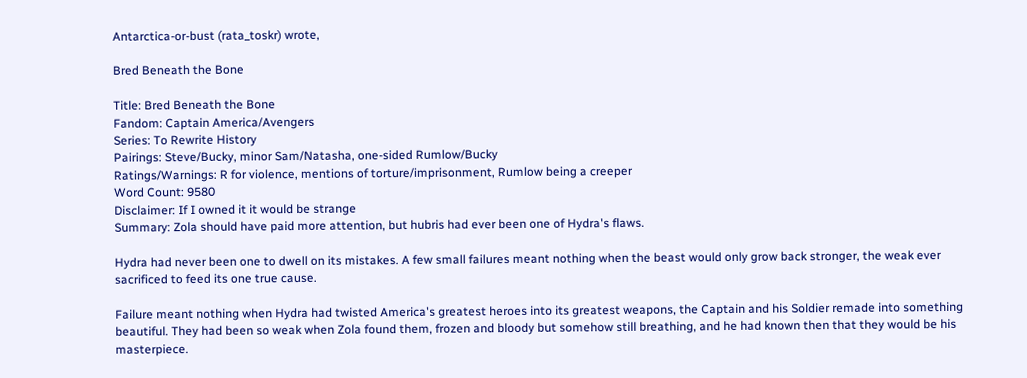Antarctica-or-bust (rata_toskr) wrote,

Bred Beneath the Bone

Title: Bred Beneath the Bone
Fandom: Captain America/Avengers
Series: To Rewrite History
Pairings: Steve/Bucky, minor Sam/Natasha, one-sided Rumlow/Bucky
Ratings/Warnings: R for violence, mentions of torture/imprisonment, Rumlow being a creeper
Word Count: 9580
Disclaimer: If I owned it it would be strange
Summary: Zola should have paid more attention, but hubris had ever been one of Hydra's flaws.

Hydra had never been one to dwell on its mistakes. A few small failures meant nothing when the beast would only grow back stronger, the weak ever sacrificed to feed its one true cause.

Failure meant nothing when Hydra had twisted America's greatest heroes into its greatest weapons, the Captain and his Soldier remade into something beautiful. They had been so weak when Zola found them, frozen and bloody but somehow still breathing, and he had known then that they would be his masterpiece.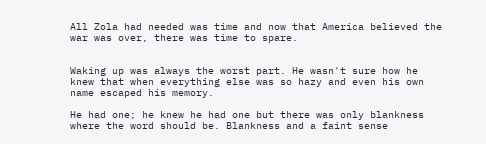All Zola had needed was time and now that America believed the war was over, there was time to spare.


Waking up was always the worst part. He wasn't sure how he knew that when everything else was so hazy and even his own name escaped his memory.

He had one; he knew he had one but there was only blankness where the word should be. Blankness and a faint sense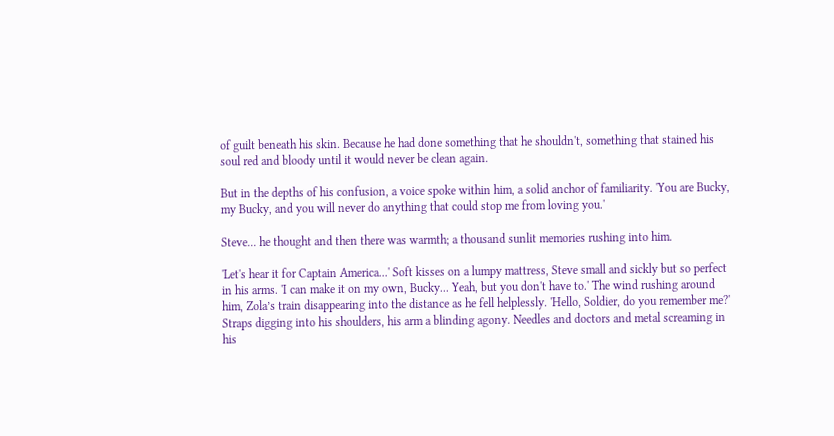of guilt beneath his skin. Because he had done something that he shouldn't, something that stained his soul red and bloody until it would never be clean again.

But in the depths of his confusion, a voice spoke within him, a solid anchor of familiarity. 'You are Bucky, my Bucky, and you will never do anything that could stop me from loving you.'

Steve... he thought and then there was warmth; a thousand sunlit memories rushing into him.

'Let's hear it for Captain America...' Soft kisses on a lumpy mattress, Steve small and sickly but so perfect in his arms. 'I can make it on my own, Bucky... Yeah, but you don't have to.' The wind rushing around him, Zola’s train disappearing into the distance as he fell helplessly. 'Hello, Soldier, do you remember me?' Straps digging into his shoulders, his arm a blinding agony. Needles and doctors and metal screaming in his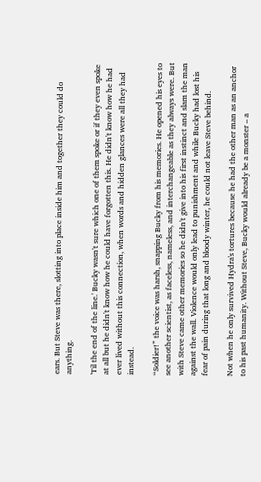ears. But Steve was there, slotting into place inside him and together they could do anything.

'Til the end of the line.' Bucky wasn't sure which one of them spoke or if they even spoke at all but he didn't know how he could have forgotten this. He didn't know how he had ever lived without this connection, when words and hidden glances were all they had instead.

“Soldier!” the voice was harsh, snapping Bucky from his memories. He opened his eyes to see another scientist, as faceless, nameless, and interchangeable as they always were. But with Steve came other memories so he didn't give into his first instinct and slam the man against the wall. Violence would only lead to punishment and while Bucky had lost his fear of pain during that long and bloody winter, he could not leave Steve behind.

Not when he only survived Hydra's tortures because he had the other man as an anchor to his past humanity. Without Steve, Bucky would already be a monster – a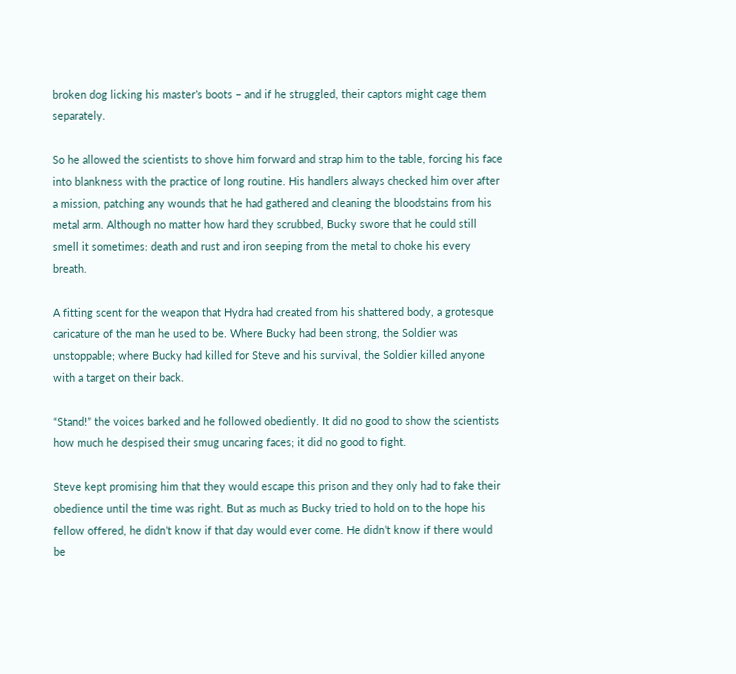broken dog licking his master’s boots – and if he struggled, their captors might cage them separately.

So he allowed the scientists to shove him forward and strap him to the table, forcing his face into blankness with the practice of long routine. His handlers always checked him over after a mission, patching any wounds that he had gathered and cleaning the bloodstains from his metal arm. Although no matter how hard they scrubbed, Bucky swore that he could still smell it sometimes: death and rust and iron seeping from the metal to choke his every breath.

A fitting scent for the weapon that Hydra had created from his shattered body, a grotesque caricature of the man he used to be. Where Bucky had been strong, the Soldier was unstoppable; where Bucky had killed for Steve and his survival, the Soldier killed anyone with a target on their back.

“Stand!” the voices barked and he followed obediently. It did no good to show the scientists how much he despised their smug uncaring faces; it did no good to fight.

Steve kept promising him that they would escape this prison and they only had to fake their obedience until the time was right. But as much as Bucky tried to hold on to the hope his fellow offered, he didn’t know if that day would ever come. He didn’t know if there would be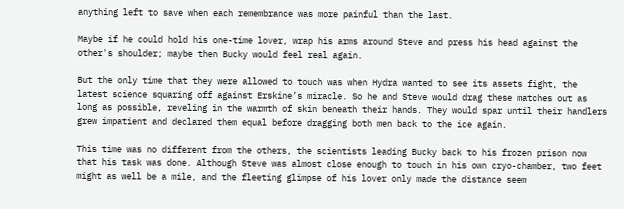anything left to save when each remembrance was more painful than the last.

Maybe if he could hold his one-time lover, wrap his arms around Steve and press his head against the other's shoulder; maybe then Bucky would feel real again.

But the only time that they were allowed to touch was when Hydra wanted to see its assets fight, the latest science squaring off against Erskine’s miracle. So he and Steve would drag these matches out as long as possible, reveling in the warmth of skin beneath their hands. They would spar until their handlers grew impatient and declared them equal before dragging both men back to the ice again.

This time was no different from the others, the scientists leading Bucky back to his frozen prison now that his task was done. Although Steve was almost close enough to touch in his own cryo-chamber, two feet might as well be a mile, and the fleeting glimpse of his lover only made the distance seem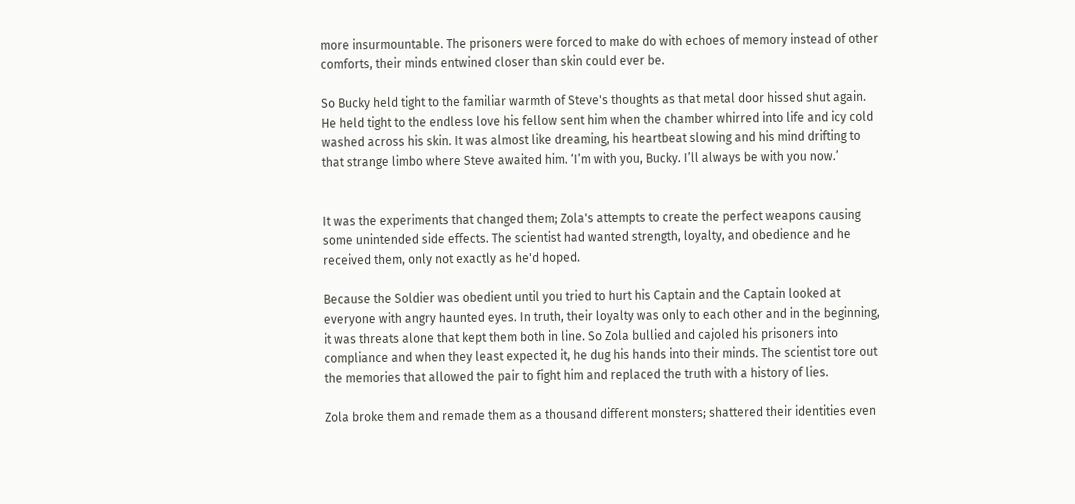more insurmountable. The prisoners were forced to make do with echoes of memory instead of other comforts, their minds entwined closer than skin could ever be.

So Bucky held tight to the familiar warmth of Steve's thoughts as that metal door hissed shut again. He held tight to the endless love his fellow sent him when the chamber whirred into life and icy cold washed across his skin. It was almost like dreaming, his heartbeat slowing and his mind drifting to that strange limbo where Steve awaited him. ‘I’m with you, Bucky. I’ll always be with you now.’


It was the experiments that changed them; Zola's attempts to create the perfect weapons causing some unintended side effects. The scientist had wanted strength, loyalty, and obedience and he received them, only not exactly as he'd hoped.

Because the Soldier was obedient until you tried to hurt his Captain and the Captain looked at everyone with angry haunted eyes. In truth, their loyalty was only to each other and in the beginning, it was threats alone that kept them both in line. So Zola bullied and cajoled his prisoners into compliance and when they least expected it, he dug his hands into their minds. The scientist tore out the memories that allowed the pair to fight him and replaced the truth with a history of lies.

Zola broke them and remade them as a thousand different monsters; shattered their identities even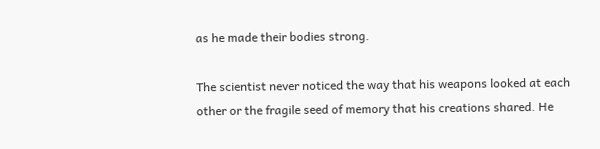as he made their bodies strong.

The scientist never noticed the way that his weapons looked at each other or the fragile seed of memory that his creations shared. He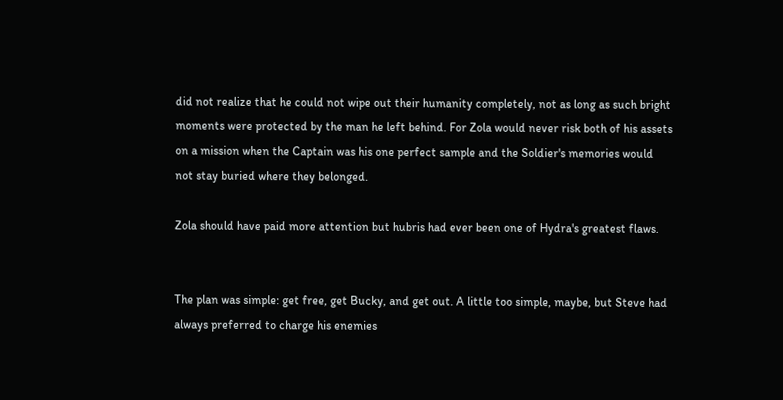did not realize that he could not wipe out their humanity completely, not as long as such bright moments were protected by the man he left behind. For Zola would never risk both of his assets on a mission when the Captain was his one perfect sample and the Soldier's memories would not stay buried where they belonged.

Zola should have paid more attention but hubris had ever been one of Hydra's greatest flaws.


The plan was simple: get free, get Bucky, and get out. A little too simple, maybe, but Steve had always preferred to charge his enemies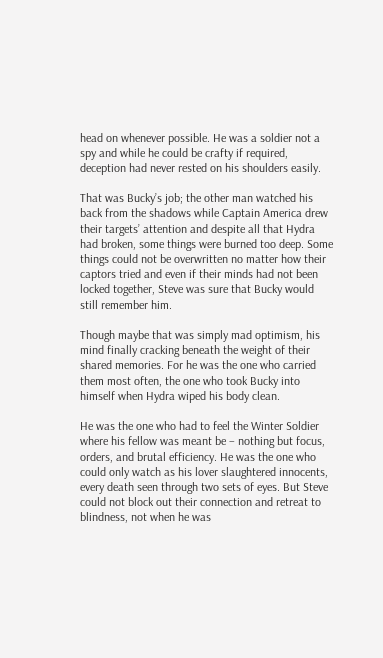head on whenever possible. He was a soldier not a spy and while he could be crafty if required, deception had never rested on his shoulders easily.

That was Bucky’s job; the other man watched his back from the shadows while Captain America drew their targets’ attention and despite all that Hydra had broken, some things were burned too deep. Some things could not be overwritten no matter how their captors tried and even if their minds had not been locked together, Steve was sure that Bucky would still remember him.

Though maybe that was simply mad optimism, his mind finally cracking beneath the weight of their shared memories. For he was the one who carried them most often, the one who took Bucky into himself when Hydra wiped his body clean.

He was the one who had to feel the Winter Soldier where his fellow was meant be – nothing but focus, orders, and brutal efficiency. He was the one who could only watch as his lover slaughtered innocents, every death seen through two sets of eyes. But Steve could not block out their connection and retreat to blindness, not when he was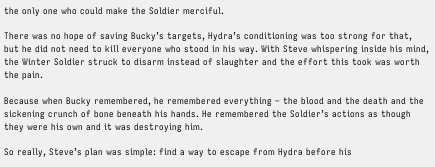the only one who could make the Soldier merciful.

There was no hope of saving Bucky’s targets, Hydra’s conditioning was too strong for that, but he did not need to kill everyone who stood in his way. With Steve whispering inside his mind, the Winter Soldier struck to disarm instead of slaughter and the effort this took was worth the pain.

Because when Bucky remembered, he remembered everything – the blood and the death and the sickening crunch of bone beneath his hands. He remembered the Soldier’s actions as though they were his own and it was destroying him.

So really, Steve’s plan was simple: find a way to escape from Hydra before his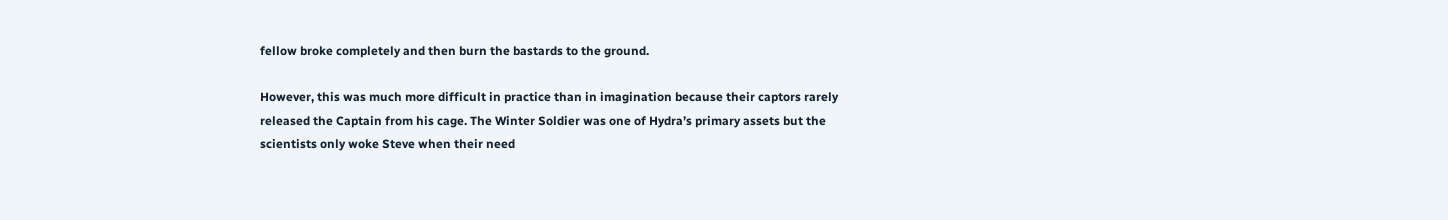fellow broke completely and then burn the bastards to the ground.

However, this was much more difficult in practice than in imagination because their captors rarely released the Captain from his cage. The Winter Soldier was one of Hydra’s primary assets but the scientists only woke Steve when their need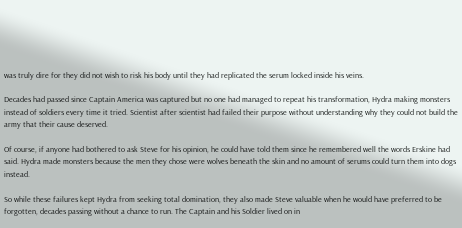was truly dire for they did not wish to risk his body until they had replicated the serum locked inside his veins.

Decades had passed since Captain America was captured but no one had managed to repeat his transformation, Hydra making monsters instead of soldiers every time it tried. Scientist after scientist had failed their purpose without understanding why they could not build the army that their cause deserved.

Of course, if anyone had bothered to ask Steve for his opinion, he could have told them since he remembered well the words Erskine had said. Hydra made monsters because the men they chose were wolves beneath the skin and no amount of serums could turn them into dogs instead.

So while these failures kept Hydra from seeking total domination, they also made Steve valuable when he would have preferred to be forgotten, decades passing without a chance to run. The Captain and his Soldier lived on in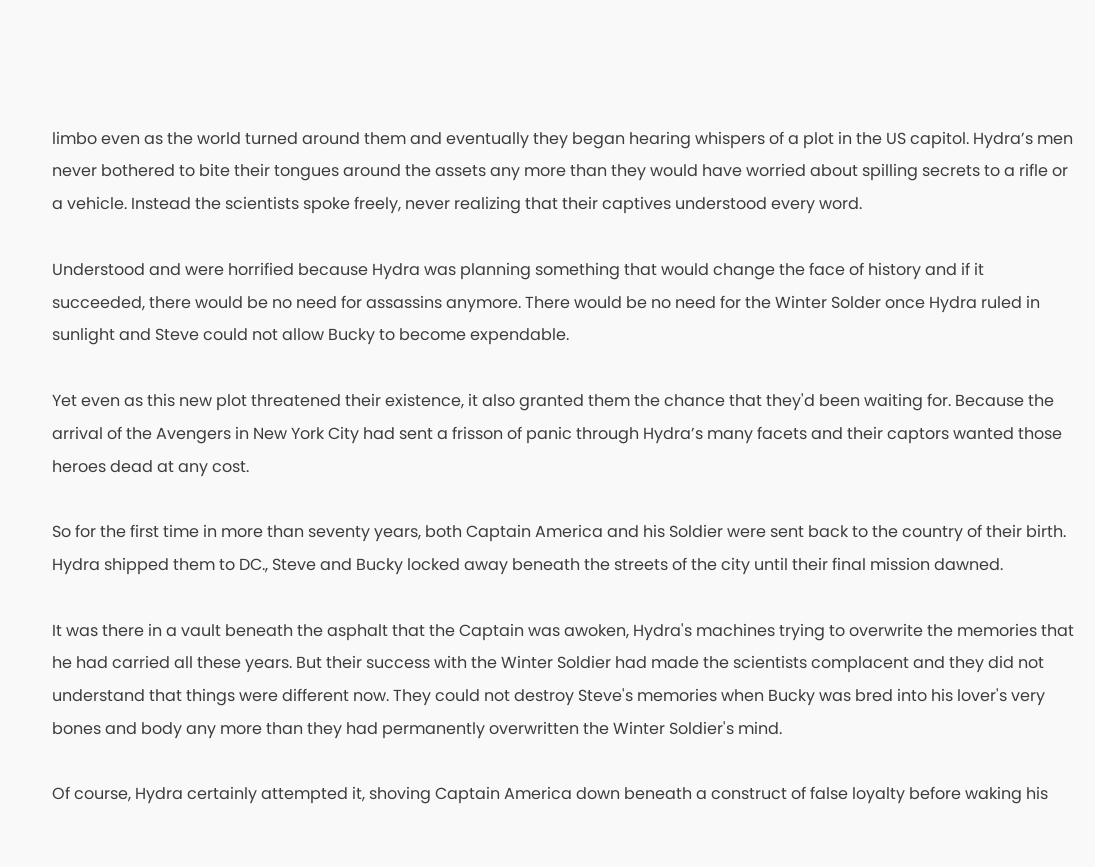limbo even as the world turned around them and eventually they began hearing whispers of a plot in the US capitol. Hydra’s men never bothered to bite their tongues around the assets any more than they would have worried about spilling secrets to a rifle or a vehicle. Instead the scientists spoke freely, never realizing that their captives understood every word.

Understood and were horrified because Hydra was planning something that would change the face of history and if it succeeded, there would be no need for assassins anymore. There would be no need for the Winter Solder once Hydra ruled in sunlight and Steve could not allow Bucky to become expendable.

Yet even as this new plot threatened their existence, it also granted them the chance that they'd been waiting for. Because the arrival of the Avengers in New York City had sent a frisson of panic through Hydra’s many facets and their captors wanted those heroes dead at any cost.

So for the first time in more than seventy years, both Captain America and his Soldier were sent back to the country of their birth. Hydra shipped them to DC., Steve and Bucky locked away beneath the streets of the city until their final mission dawned.

It was there in a vault beneath the asphalt that the Captain was awoken, Hydra's machines trying to overwrite the memories that he had carried all these years. But their success with the Winter Soldier had made the scientists complacent and they did not understand that things were different now. They could not destroy Steve's memories when Bucky was bred into his lover's very bones and body any more than they had permanently overwritten the Winter Soldier's mind.

Of course, Hydra certainly attempted it, shoving Captain America down beneath a construct of false loyalty before waking his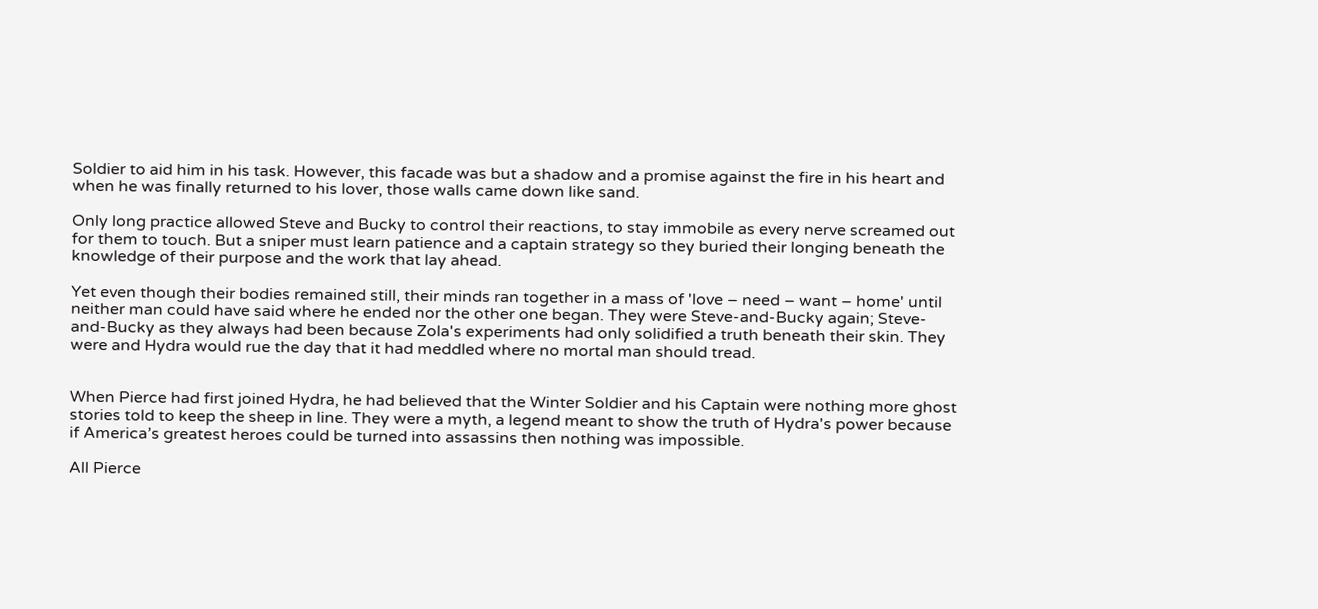Soldier to aid him in his task. However, this facade was but a shadow and a promise against the fire in his heart and when he was finally returned to his lover, those walls came down like sand.

Only long practice allowed Steve and Bucky to control their reactions, to stay immobile as every nerve screamed out for them to touch. But a sniper must learn patience and a captain strategy so they buried their longing beneath the knowledge of their purpose and the work that lay ahead.

Yet even though their bodies remained still, their minds ran together in a mass of 'love – need – want – home' until neither man could have said where he ended nor the other one began. They were Steve-and-Bucky again; Steve-and-Bucky as they always had been because Zola's experiments had only solidified a truth beneath their skin. They were and Hydra would rue the day that it had meddled where no mortal man should tread.


When Pierce had first joined Hydra, he had believed that the Winter Soldier and his Captain were nothing more ghost stories told to keep the sheep in line. They were a myth, a legend meant to show the truth of Hydra's power because if America’s greatest heroes could be turned into assassins then nothing was impossible.

All Pierce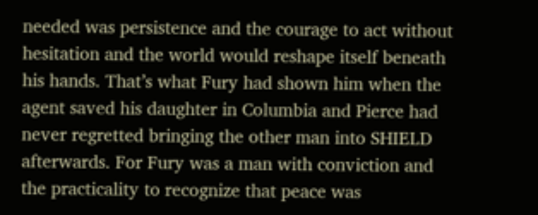needed was persistence and the courage to act without hesitation and the world would reshape itself beneath his hands. That’s what Fury had shown him when the agent saved his daughter in Columbia and Pierce had never regretted bringing the other man into SHIELD afterwards. For Fury was a man with conviction and the practicality to recognize that peace was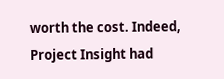worth the cost. Indeed, Project Insight had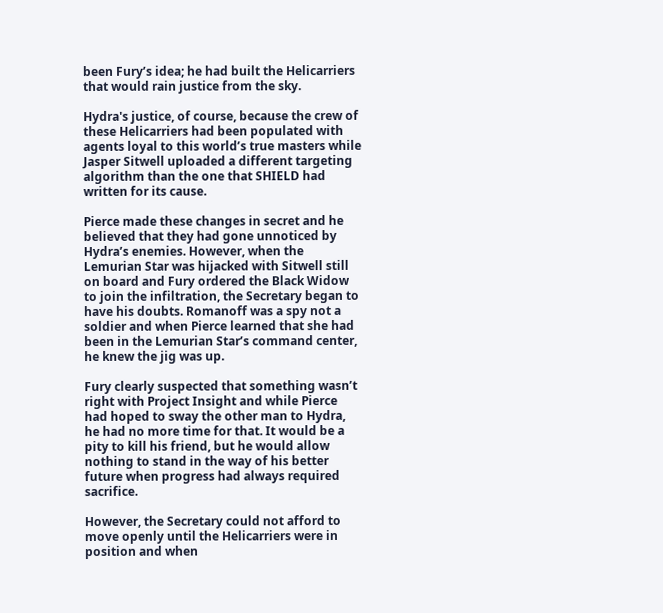been Fury’s idea; he had built the Helicarriers that would rain justice from the sky.

Hydra's justice, of course, because the crew of these Helicarriers had been populated with agents loyal to this world’s true masters while Jasper Sitwell uploaded a different targeting algorithm than the one that SHIELD had written for its cause.

Pierce made these changes in secret and he believed that they had gone unnoticed by Hydra’s enemies. However, when the Lemurian Star was hijacked with Sitwell still on board and Fury ordered the Black Widow to join the infiltration, the Secretary began to have his doubts. Romanoff was a spy not a soldier and when Pierce learned that she had been in the Lemurian Star’s command center, he knew the jig was up.

Fury clearly suspected that something wasn’t right with Project Insight and while Pierce had hoped to sway the other man to Hydra, he had no more time for that. It would be a pity to kill his friend, but he would allow nothing to stand in the way of his better future when progress had always required sacrifice.

However, the Secretary could not afford to move openly until the Helicarriers were in position and when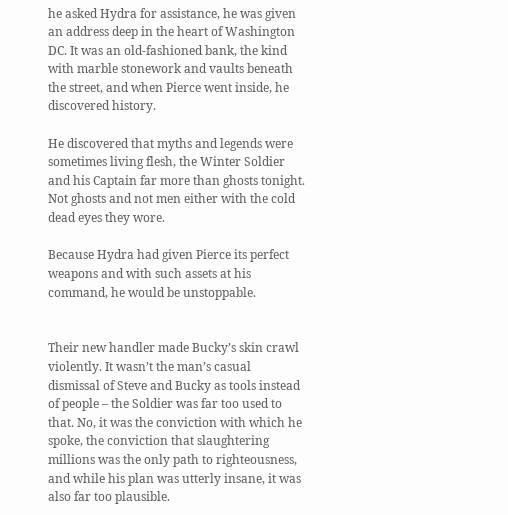he asked Hydra for assistance, he was given an address deep in the heart of Washington DC. It was an old-fashioned bank, the kind with marble stonework and vaults beneath the street, and when Pierce went inside, he discovered history.

He discovered that myths and legends were sometimes living flesh, the Winter Soldier and his Captain far more than ghosts tonight. Not ghosts and not men either with the cold dead eyes they wore.

Because Hydra had given Pierce its perfect weapons and with such assets at his command, he would be unstoppable.


Their new handler made Bucky’s skin crawl violently. It wasn’t the man’s casual dismissal of Steve and Bucky as tools instead of people – the Soldier was far too used to that. No, it was the conviction with which he spoke, the conviction that slaughtering millions was the only path to righteousness, and while his plan was utterly insane, it was also far too plausible.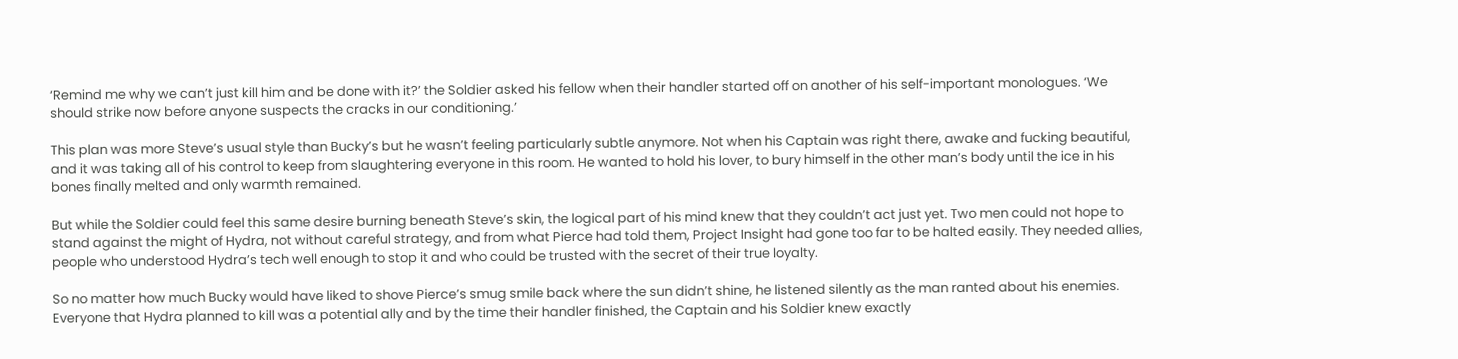‘Remind me why we can’t just kill him and be done with it?’ the Soldier asked his fellow when their handler started off on another of his self-important monologues. ‘We should strike now before anyone suspects the cracks in our conditioning.’

This plan was more Steve’s usual style than Bucky’s but he wasn’t feeling particularly subtle anymore. Not when his Captain was right there, awake and fucking beautiful, and it was taking all of his control to keep from slaughtering everyone in this room. He wanted to hold his lover, to bury himself in the other man’s body until the ice in his bones finally melted and only warmth remained.

But while the Soldier could feel this same desire burning beneath Steve’s skin, the logical part of his mind knew that they couldn’t act just yet. Two men could not hope to stand against the might of Hydra, not without careful strategy, and from what Pierce had told them, Project Insight had gone too far to be halted easily. They needed allies, people who understood Hydra’s tech well enough to stop it and who could be trusted with the secret of their true loyalty.

So no matter how much Bucky would have liked to shove Pierce’s smug smile back where the sun didn’t shine, he listened silently as the man ranted about his enemies. Everyone that Hydra planned to kill was a potential ally and by the time their handler finished, the Captain and his Soldier knew exactly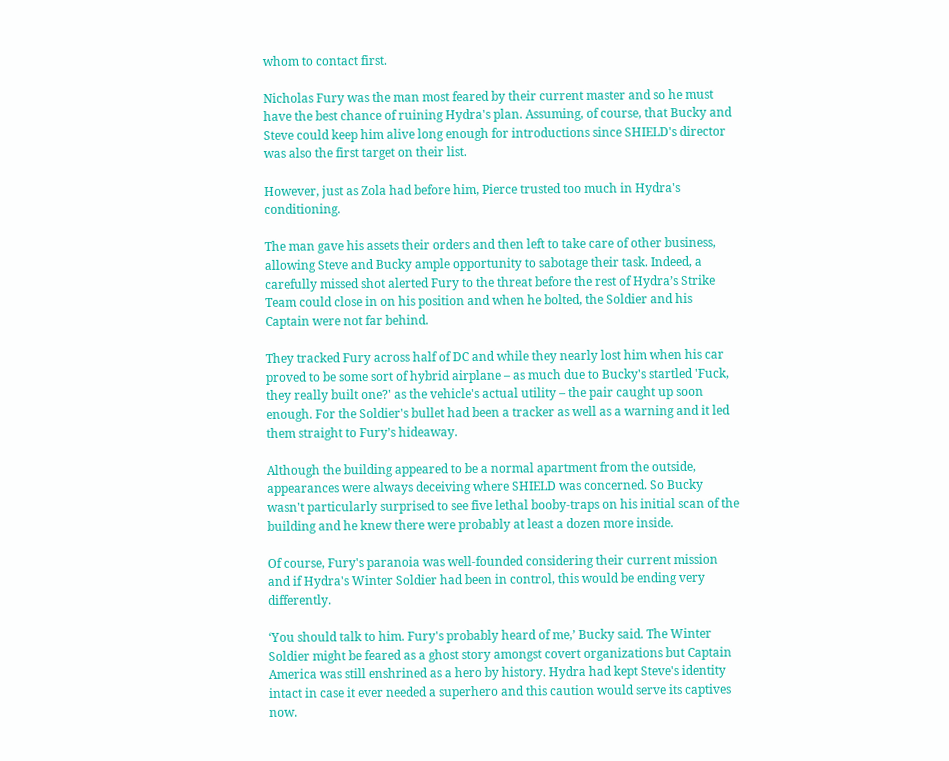whom to contact first.

Nicholas Fury was the man most feared by their current master and so he must have the best chance of ruining Hydra's plan. Assuming, of course, that Bucky and Steve could keep him alive long enough for introductions since SHIELD's director was also the first target on their list.

However, just as Zola had before him, Pierce trusted too much in Hydra's conditioning.

The man gave his assets their orders and then left to take care of other business, allowing Steve and Bucky ample opportunity to sabotage their task. Indeed, a carefully missed shot alerted Fury to the threat before the rest of Hydra’s Strike Team could close in on his position and when he bolted, the Soldier and his Captain were not far behind.

They tracked Fury across half of DC and while they nearly lost him when his car proved to be some sort of hybrid airplane – as much due to Bucky's startled 'Fuck, they really built one?' as the vehicle's actual utility – the pair caught up soon enough. For the Soldier's bullet had been a tracker as well as a warning and it led them straight to Fury’s hideaway.

Although the building appeared to be a normal apartment from the outside, appearances were always deceiving where SHIELD was concerned. So Bucky wasn't particularly surprised to see five lethal booby-traps on his initial scan of the building and he knew there were probably at least a dozen more inside.

Of course, Fury's paranoia was well-founded considering their current mission and if Hydra's Winter Soldier had been in control, this would be ending very differently.

‘You should talk to him. Fury's probably heard of me,’ Bucky said. The Winter Soldier might be feared as a ghost story amongst covert organizations but Captain America was still enshrined as a hero by history. Hydra had kept Steve's identity intact in case it ever needed a superhero and this caution would serve its captives now.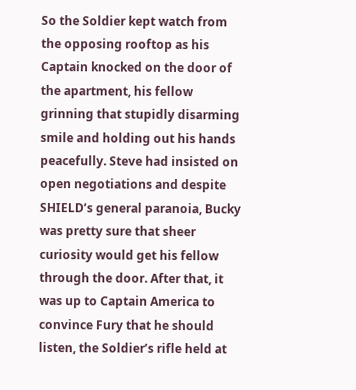So the Soldier kept watch from the opposing rooftop as his Captain knocked on the door of the apartment, his fellow grinning that stupidly disarming smile and holding out his hands peacefully. Steve had insisted on open negotiations and despite SHIELD’s general paranoia, Bucky was pretty sure that sheer curiosity would get his fellow through the door. After that, it was up to Captain America to convince Fury that he should listen, the Soldier’s rifle held at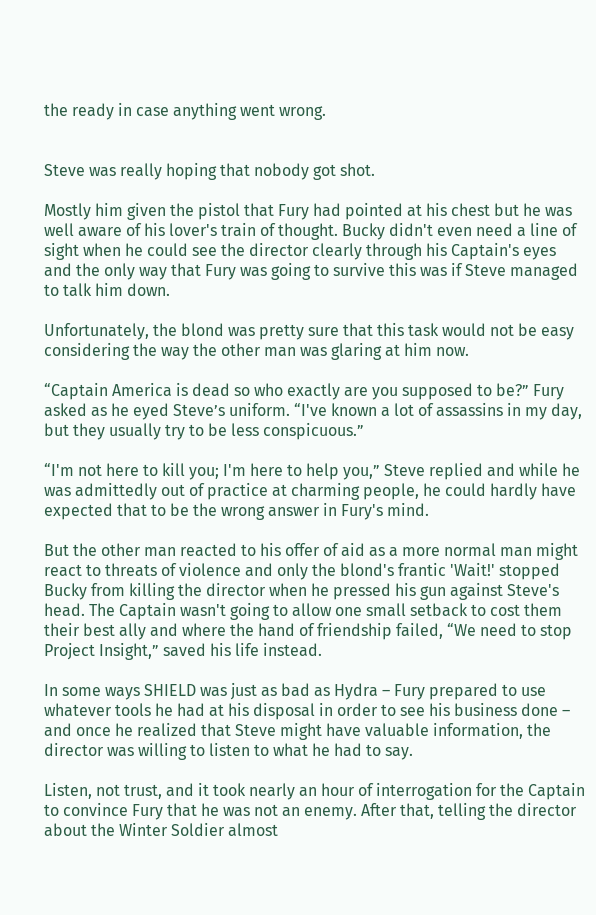the ready in case anything went wrong.


Steve was really hoping that nobody got shot.

Mostly him given the pistol that Fury had pointed at his chest but he was well aware of his lover's train of thought. Bucky didn't even need a line of sight when he could see the director clearly through his Captain's eyes and the only way that Fury was going to survive this was if Steve managed to talk him down.

Unfortunately, the blond was pretty sure that this task would not be easy considering the way the other man was glaring at him now.

“Captain America is dead so who exactly are you supposed to be?” Fury asked as he eyed Steve’s uniform. “I've known a lot of assassins in my day, but they usually try to be less conspicuous.”

“I'm not here to kill you; I'm here to help you,” Steve replied and while he was admittedly out of practice at charming people, he could hardly have expected that to be the wrong answer in Fury's mind.

But the other man reacted to his offer of aid as a more normal man might react to threats of violence and only the blond's frantic 'Wait!' stopped Bucky from killing the director when he pressed his gun against Steve's head. The Captain wasn't going to allow one small setback to cost them their best ally and where the hand of friendship failed, “We need to stop Project Insight,” saved his life instead.

In some ways SHIELD was just as bad as Hydra – Fury prepared to use whatever tools he had at his disposal in order to see his business done – and once he realized that Steve might have valuable information, the director was willing to listen to what he had to say.

Listen, not trust, and it took nearly an hour of interrogation for the Captain to convince Fury that he was not an enemy. After that, telling the director about the Winter Soldier almost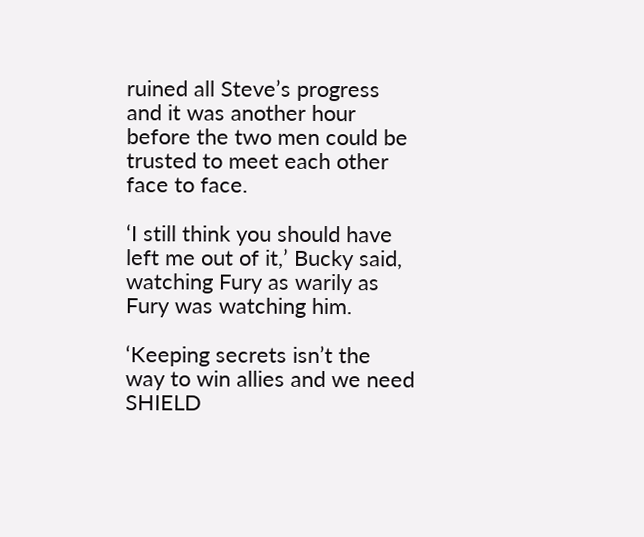ruined all Steve’s progress and it was another hour before the two men could be trusted to meet each other face to face.

‘I still think you should have left me out of it,’ Bucky said, watching Fury as warily as Fury was watching him.

‘Keeping secrets isn’t the way to win allies and we need SHIELD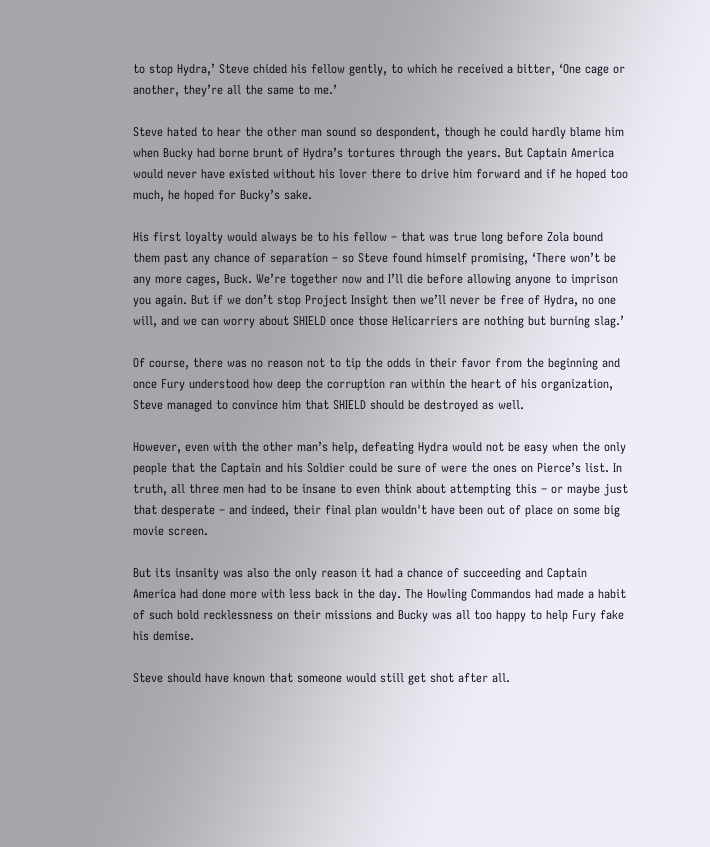to stop Hydra,’ Steve chided his fellow gently, to which he received a bitter, ‘One cage or another, they’re all the same to me.’

Steve hated to hear the other man sound so despondent, though he could hardly blame him when Bucky had borne brunt of Hydra’s tortures through the years. But Captain America would never have existed without his lover there to drive him forward and if he hoped too much, he hoped for Bucky’s sake.

His first loyalty would always be to his fellow – that was true long before Zola bound them past any chance of separation – so Steve found himself promising, ‘There won’t be any more cages, Buck. We’re together now and I’ll die before allowing anyone to imprison you again. But if we don’t stop Project Insight then we’ll never be free of Hydra, no one will, and we can worry about SHIELD once those Helicarriers are nothing but burning slag.’

Of course, there was no reason not to tip the odds in their favor from the beginning and once Fury understood how deep the corruption ran within the heart of his organization, Steve managed to convince him that SHIELD should be destroyed as well.

However, even with the other man’s help, defeating Hydra would not be easy when the only people that the Captain and his Soldier could be sure of were the ones on Pierce’s list. In truth, all three men had to be insane to even think about attempting this – or maybe just that desperate – and indeed, their final plan wouldn't have been out of place on some big movie screen.

But its insanity was also the only reason it had a chance of succeeding and Captain America had done more with less back in the day. The Howling Commandos had made a habit of such bold recklessness on their missions and Bucky was all too happy to help Fury fake his demise.

Steve should have known that someone would still get shot after all.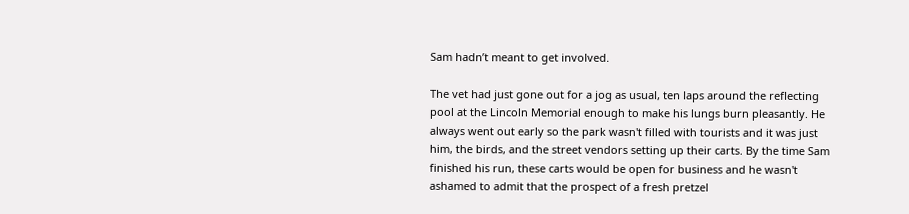Sam hadn’t meant to get involved.

The vet had just gone out for a jog as usual, ten laps around the reflecting pool at the Lincoln Memorial enough to make his lungs burn pleasantly. He always went out early so the park wasn't filled with tourists and it was just him, the birds, and the street vendors setting up their carts. By the time Sam finished his run, these carts would be open for business and he wasn't ashamed to admit that the prospect of a fresh pretzel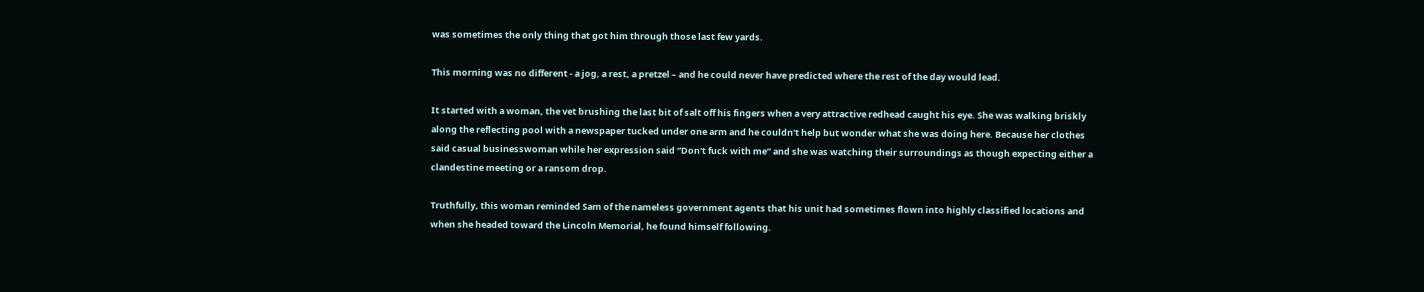was sometimes the only thing that got him through those last few yards.

This morning was no different - a jog, a rest, a pretzel – and he could never have predicted where the rest of the day would lead.

It started with a woman, the vet brushing the last bit of salt off his fingers when a very attractive redhead caught his eye. She was walking briskly along the reflecting pool with a newspaper tucked under one arm and he couldn't help but wonder what she was doing here. Because her clothes said casual businesswoman while her expression said “Don't fuck with me” and she was watching their surroundings as though expecting either a clandestine meeting or a ransom drop.

Truthfully, this woman reminded Sam of the nameless government agents that his unit had sometimes flown into highly classified locations and when she headed toward the Lincoln Memorial, he found himself following.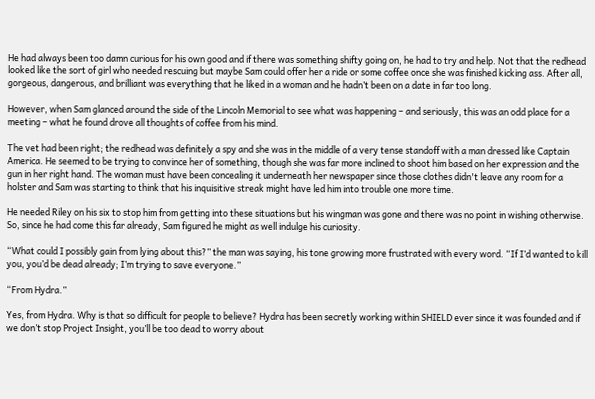He had always been too damn curious for his own good and if there was something shifty going on, he had to try and help. Not that the redhead looked like the sort of girl who needed rescuing but maybe Sam could offer her a ride or some coffee once she was finished kicking ass. After all, gorgeous, dangerous, and brilliant was everything that he liked in a woman and he hadn’t been on a date in far too long.

However, when Sam glanced around the side of the Lincoln Memorial to see what was happening – and seriously, this was an odd place for a meeting – what he found drove all thoughts of coffee from his mind.

The vet had been right; the redhead was definitely a spy and she was in the middle of a very tense standoff with a man dressed like Captain America. He seemed to be trying to convince her of something, though she was far more inclined to shoot him based on her expression and the gun in her right hand. The woman must have been concealing it underneath her newspaper since those clothes didn't leave any room for a holster and Sam was starting to think that his inquisitive streak might have led him into trouble one more time.

He needed Riley on his six to stop him from getting into these situations but his wingman was gone and there was no point in wishing otherwise. So, since he had come this far already, Sam figured he might as well indulge his curiosity.

“What could I possibly gain from lying about this?” the man was saying, his tone growing more frustrated with every word. “If I’d wanted to kill you, you’d be dead already; I’m trying to save everyone.”

“From Hydra.”

Yes, from Hydra. Why is that so difficult for people to believe? Hydra has been secretly working within SHIELD ever since it was founded and if we don’t stop Project Insight, you’ll be too dead to worry about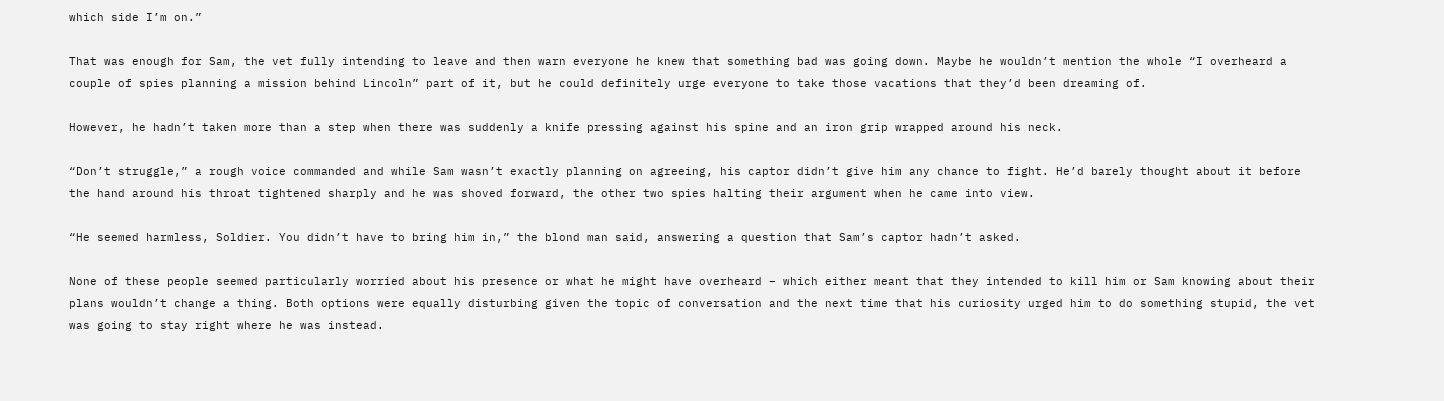which side I’m on.”

That was enough for Sam, the vet fully intending to leave and then warn everyone he knew that something bad was going down. Maybe he wouldn’t mention the whole “I overheard a couple of spies planning a mission behind Lincoln” part of it, but he could definitely urge everyone to take those vacations that they’d been dreaming of.

However, he hadn’t taken more than a step when there was suddenly a knife pressing against his spine and an iron grip wrapped around his neck.

“Don’t struggle,” a rough voice commanded and while Sam wasn’t exactly planning on agreeing, his captor didn’t give him any chance to fight. He’d barely thought about it before the hand around his throat tightened sharply and he was shoved forward, the other two spies halting their argument when he came into view.

“He seemed harmless, Soldier. You didn’t have to bring him in,” the blond man said, answering a question that Sam’s captor hadn’t asked.

None of these people seemed particularly worried about his presence or what he might have overheard – which either meant that they intended to kill him or Sam knowing about their plans wouldn’t change a thing. Both options were equally disturbing given the topic of conversation and the next time that his curiosity urged him to do something stupid, the vet was going to stay right where he was instead.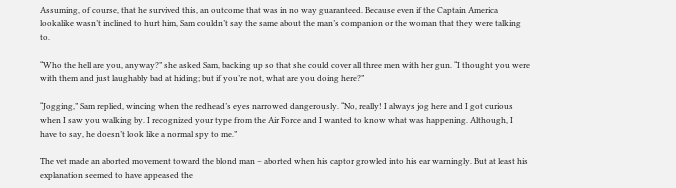Assuming, of course, that he survived this, an outcome that was in no way guaranteed. Because even if the Captain America lookalike wasn’t inclined to hurt him, Sam couldn’t say the same about the man’s companion or the woman that they were talking to.

“Who the hell are you, anyway?” she asked Sam, backing up so that she could cover all three men with her gun. “I thought you were with them and just laughably bad at hiding; but if you’re not, what are you doing here?”

“Jogging,” Sam replied, wincing when the redhead’s eyes narrowed dangerously. “No, really! I always jog here and I got curious when I saw you walking by. I recognized your type from the Air Force and I wanted to know what was happening. Although, I have to say, he doesn’t look like a normal spy to me.”

The vet made an aborted movement toward the blond man – aborted when his captor growled into his ear warningly. But at least his explanation seemed to have appeased the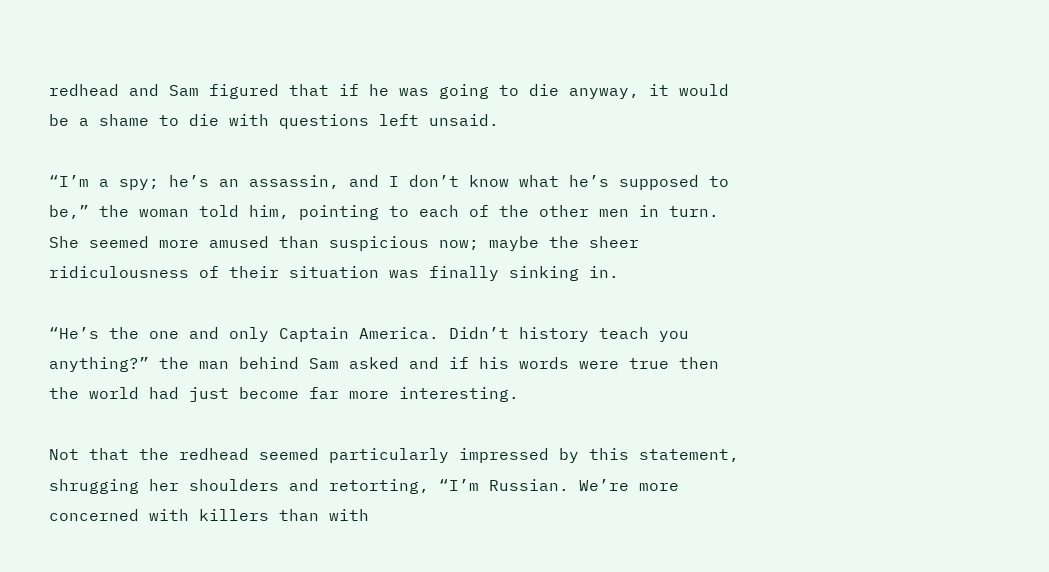redhead and Sam figured that if he was going to die anyway, it would be a shame to die with questions left unsaid.

“I’m a spy; he’s an assassin, and I don’t know what he’s supposed to be,” the woman told him, pointing to each of the other men in turn. She seemed more amused than suspicious now; maybe the sheer ridiculousness of their situation was finally sinking in.

“He’s the one and only Captain America. Didn’t history teach you anything?” the man behind Sam asked and if his words were true then the world had just become far more interesting.

Not that the redhead seemed particularly impressed by this statement, shrugging her shoulders and retorting, “I’m Russian. We’re more concerned with killers than with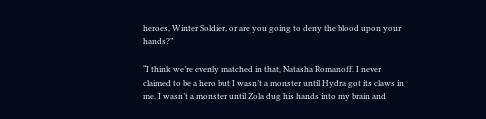heroes, Winter Soldier, or are you going to deny the blood upon your hands?”

“I think we’re evenly matched in that, Natasha Romanoff. I never claimed to be a hero but I wasn’t a monster until Hydra got its claws in me. I wasn’t a monster until Zola dug his hands into my brain and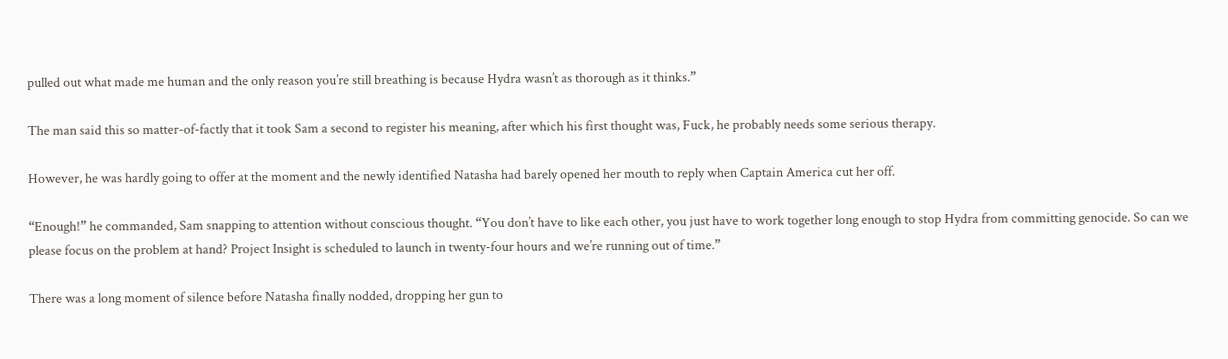pulled out what made me human and the only reason you’re still breathing is because Hydra wasn’t as thorough as it thinks.”

The man said this so matter-of-factly that it took Sam a second to register his meaning, after which his first thought was, Fuck, he probably needs some serious therapy.

However, he was hardly going to offer at the moment and the newly identified Natasha had barely opened her mouth to reply when Captain America cut her off.

“Enough!” he commanded, Sam snapping to attention without conscious thought. “You don’t have to like each other, you just have to work together long enough to stop Hydra from committing genocide. So can we please focus on the problem at hand? Project Insight is scheduled to launch in twenty-four hours and we’re running out of time.”

There was a long moment of silence before Natasha finally nodded, dropping her gun to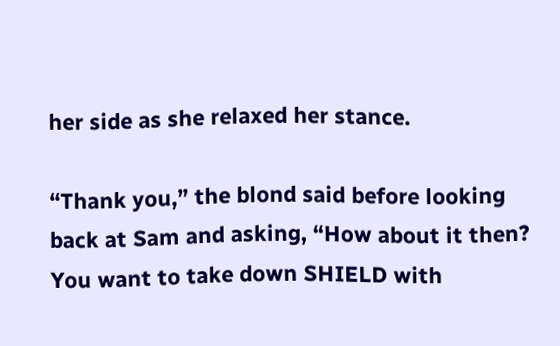her side as she relaxed her stance.

“Thank you,” the blond said before looking back at Sam and asking, “How about it then? You want to take down SHIELD with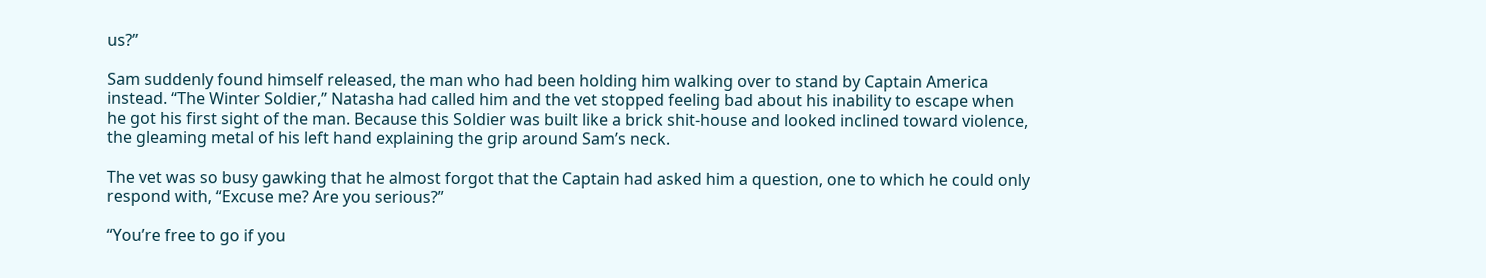us?”

Sam suddenly found himself released, the man who had been holding him walking over to stand by Captain America instead. “The Winter Soldier,” Natasha had called him and the vet stopped feeling bad about his inability to escape when he got his first sight of the man. Because this Soldier was built like a brick shit-house and looked inclined toward violence, the gleaming metal of his left hand explaining the grip around Sam’s neck.

The vet was so busy gawking that he almost forgot that the Captain had asked him a question, one to which he could only respond with, “Excuse me? Are you serious?”

“You’re free to go if you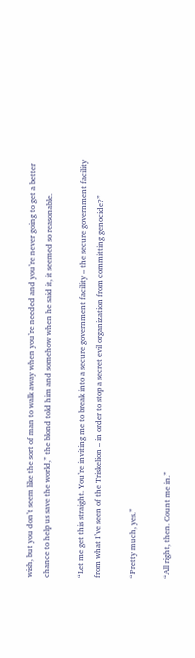wish, but you don’t seem like the sort of man to walk away when you’re needed and you’re never going to get a better chance to help us save the world,” the blond told him and somehow when he said it, it seemed so reasonable.

“Let me get this straight. You’re inviting me to break into a secure government facility – the secure government facility from what I’ve seen of the Triskelion – in order to stop a secret evil organization from committing genocide?”

“Pretty much, yes.”

“All right, then. Count me in.”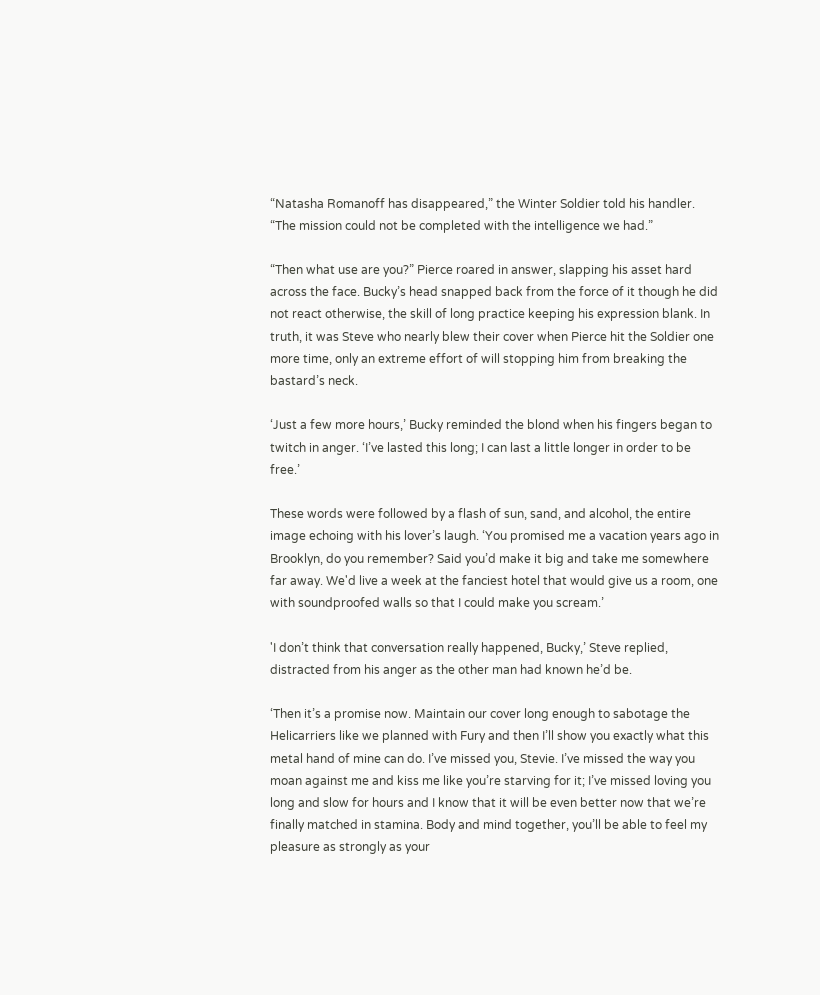“Natasha Romanoff has disappeared,” the Winter Soldier told his handler. “The mission could not be completed with the intelligence we had.”

“Then what use are you?” Pierce roared in answer, slapping his asset hard across the face. Bucky’s head snapped back from the force of it though he did not react otherwise, the skill of long practice keeping his expression blank. In truth, it was Steve who nearly blew their cover when Pierce hit the Soldier one more time, only an extreme effort of will stopping him from breaking the bastard’s neck.

‘Just a few more hours,’ Bucky reminded the blond when his fingers began to twitch in anger. ‘I’ve lasted this long; I can last a little longer in order to be free.’

These words were followed by a flash of sun, sand, and alcohol, the entire image echoing with his lover’s laugh. ‘You promised me a vacation years ago in Brooklyn, do you remember? Said you’d make it big and take me somewhere far away. We'd live a week at the fanciest hotel that would give us a room, one with soundproofed walls so that I could make you scream.’

'I don’t think that conversation really happened, Bucky,’ Steve replied, distracted from his anger as the other man had known he’d be.

‘Then it’s a promise now. Maintain our cover long enough to sabotage the Helicarriers like we planned with Fury and then I’ll show you exactly what this metal hand of mine can do. I’ve missed you, Stevie. I’ve missed the way you moan against me and kiss me like you’re starving for it; I’ve missed loving you long and slow for hours and I know that it will be even better now that we’re finally matched in stamina. Body and mind together, you’ll be able to feel my pleasure as strongly as your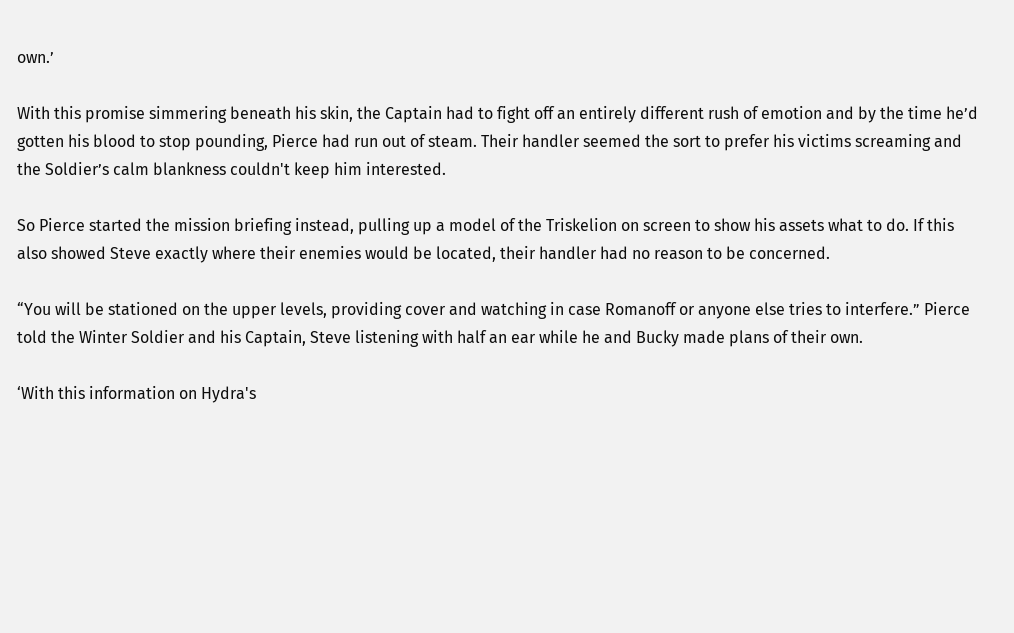own.’

With this promise simmering beneath his skin, the Captain had to fight off an entirely different rush of emotion and by the time he’d gotten his blood to stop pounding, Pierce had run out of steam. Their handler seemed the sort to prefer his victims screaming and the Soldier’s calm blankness couldn't keep him interested.

So Pierce started the mission briefing instead, pulling up a model of the Triskelion on screen to show his assets what to do. If this also showed Steve exactly where their enemies would be located, their handler had no reason to be concerned.

“You will be stationed on the upper levels, providing cover and watching in case Romanoff or anyone else tries to interfere.” Pierce told the Winter Soldier and his Captain, Steve listening with half an ear while he and Bucky made plans of their own.

‘With this information on Hydra's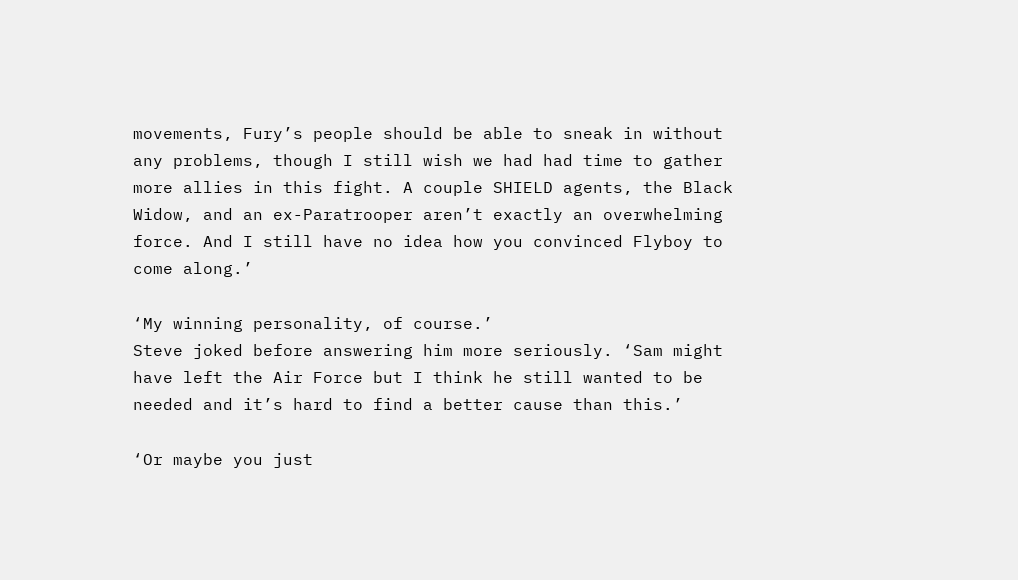movements, Fury’s people should be able to sneak in without any problems, though I still wish we had had time to gather more allies in this fight. A couple SHIELD agents, the Black Widow, and an ex-Paratrooper aren’t exactly an overwhelming force. And I still have no idea how you convinced Flyboy to come along.’

‘My winning personality, of course.’
Steve joked before answering him more seriously. ‘Sam might have left the Air Force but I think he still wanted to be needed and it’s hard to find a better cause than this.’

‘Or maybe you just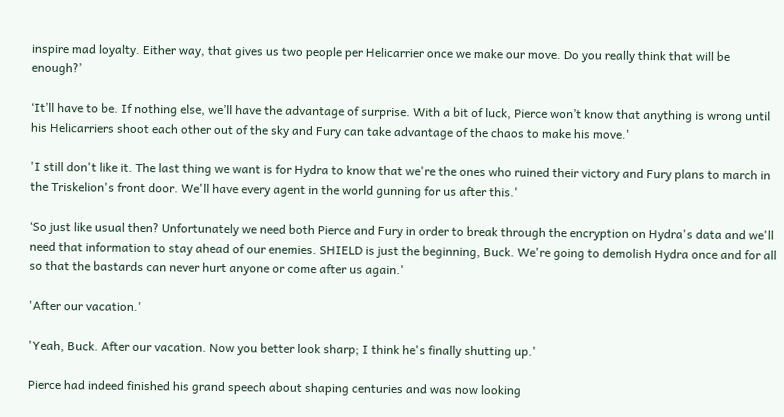inspire mad loyalty. Either way, that gives us two people per Helicarrier once we make our move. Do you really think that will be enough?’

‘It’ll have to be. If nothing else, we’ll have the advantage of surprise. With a bit of luck, Pierce won’t know that anything is wrong until his Helicarriers shoot each other out of the sky and Fury can take advantage of the chaos to make his move.'

'I still don't like it. The last thing we want is for Hydra to know that we're the ones who ruined their victory and Fury plans to march in the Triskelion's front door. We'll have every agent in the world gunning for us after this.'

‘So just like usual then? Unfortunately we need both Pierce and Fury in order to break through the encryption on Hydra's data and we'll need that information to stay ahead of our enemies. SHIELD is just the beginning, Buck. We're going to demolish Hydra once and for all so that the bastards can never hurt anyone or come after us again.'

'After our vacation.'

'Yeah, Buck. After our vacation. Now you better look sharp; I think he's finally shutting up.'

Pierce had indeed finished his grand speech about shaping centuries and was now looking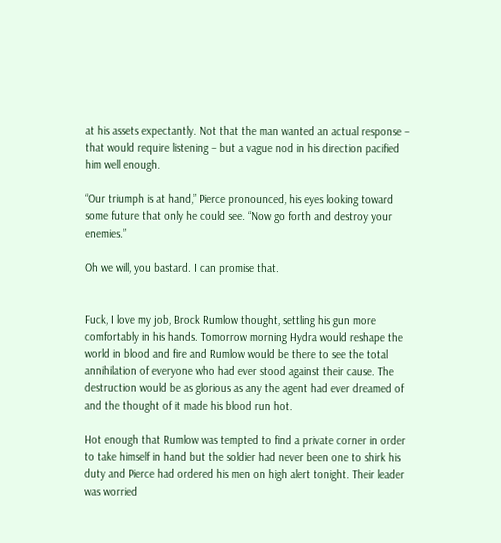at his assets expectantly. Not that the man wanted an actual response – that would require listening – but a vague nod in his direction pacified him well enough.

“Our triumph is at hand,” Pierce pronounced, his eyes looking toward some future that only he could see. “Now go forth and destroy your enemies.”

Oh we will, you bastard. I can promise that.


Fuck, I love my job, Brock Rumlow thought, settling his gun more comfortably in his hands. Tomorrow morning Hydra would reshape the world in blood and fire and Rumlow would be there to see the total annihilation of everyone who had ever stood against their cause. The destruction would be as glorious as any the agent had ever dreamed of and the thought of it made his blood run hot.

Hot enough that Rumlow was tempted to find a private corner in order to take himself in hand but the soldier had never been one to shirk his duty and Pierce had ordered his men on high alert tonight. Their leader was worried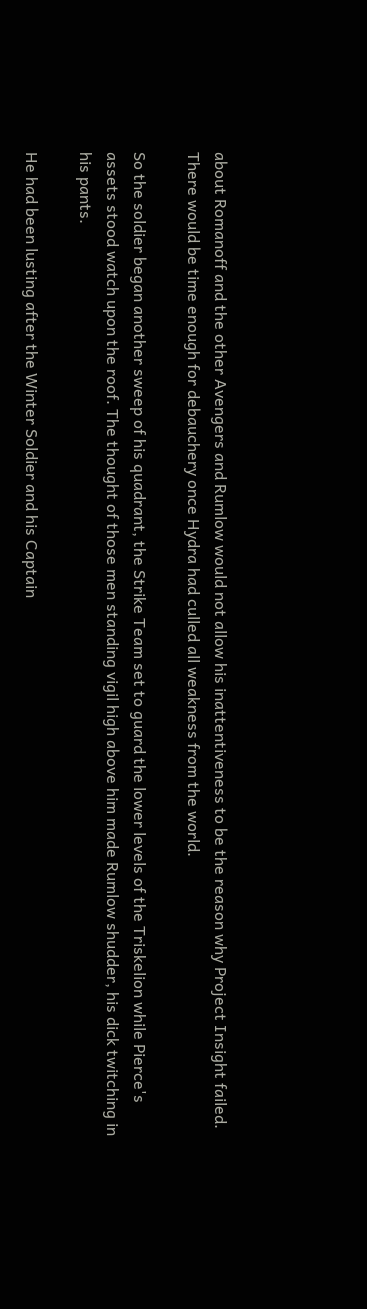about Romanoff and the other Avengers and Rumlow would not allow his inattentiveness to be the reason why Project Insight failed. There would be time enough for debauchery once Hydra had culled all weakness from the world.

So the soldier began another sweep of his quadrant, the Strike Team set to guard the lower levels of the Triskelion while Pierce's assets stood watch upon the roof. The thought of those men standing vigil high above him made Rumlow shudder, his dick twitching in his pants.

He had been lusting after the Winter Soldier and his Captain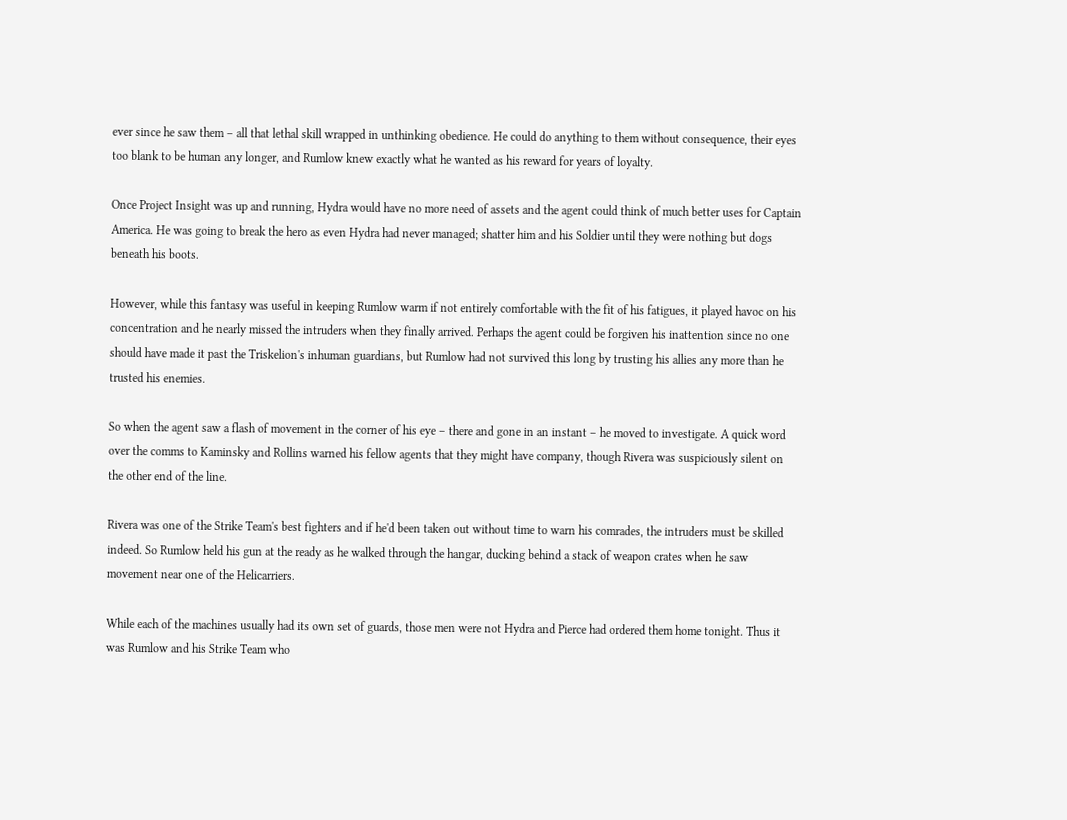ever since he saw them – all that lethal skill wrapped in unthinking obedience. He could do anything to them without consequence, their eyes too blank to be human any longer, and Rumlow knew exactly what he wanted as his reward for years of loyalty.

Once Project Insight was up and running, Hydra would have no more need of assets and the agent could think of much better uses for Captain America. He was going to break the hero as even Hydra had never managed; shatter him and his Soldier until they were nothing but dogs beneath his boots.

However, while this fantasy was useful in keeping Rumlow warm if not entirely comfortable with the fit of his fatigues, it played havoc on his concentration and he nearly missed the intruders when they finally arrived. Perhaps the agent could be forgiven his inattention since no one should have made it past the Triskelion's inhuman guardians, but Rumlow had not survived this long by trusting his allies any more than he trusted his enemies.

So when the agent saw a flash of movement in the corner of his eye – there and gone in an instant – he moved to investigate. A quick word over the comms to Kaminsky and Rollins warned his fellow agents that they might have company, though Rivera was suspiciously silent on the other end of the line.

Rivera was one of the Strike Team's best fighters and if he'd been taken out without time to warn his comrades, the intruders must be skilled indeed. So Rumlow held his gun at the ready as he walked through the hangar, ducking behind a stack of weapon crates when he saw movement near one of the Helicarriers.

While each of the machines usually had its own set of guards, those men were not Hydra and Pierce had ordered them home tonight. Thus it was Rumlow and his Strike Team who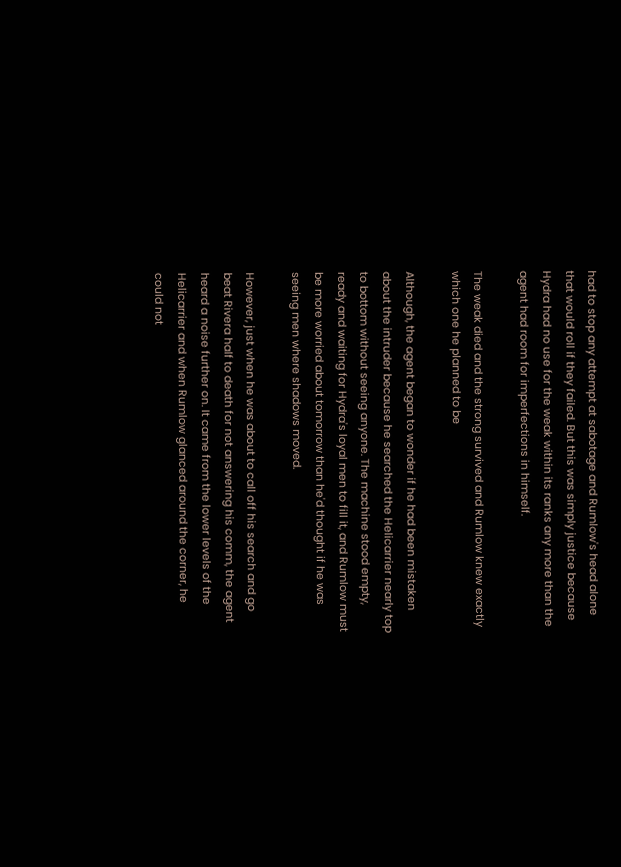had to stop any attempt at sabotage and Rumlow's head alone that would roll if they failed. But this was simply justice because Hydra had no use for the weak within its ranks any more than the agent had room for imperfections in himself.

The weak died and the strong survived and Rumlow knew exactly which one he planned to be

Although, the agent began to wonder if he had been mistaken about the intruder because he searched the Helicarrier nearly top to bottom without seeing anyone. The machine stood empty, ready and waiting for Hydra's loyal men to fill it, and Rumlow must be more worried about tomorrow than he'd thought if he was seeing men where shadows moved.

However, just when he was about to call off his search and go beat Rivera half to death for not answering his comm, the agent heard a noise further on. It came from the lower levels of the Helicarrier and when Rumlow glanced around the corner, he could not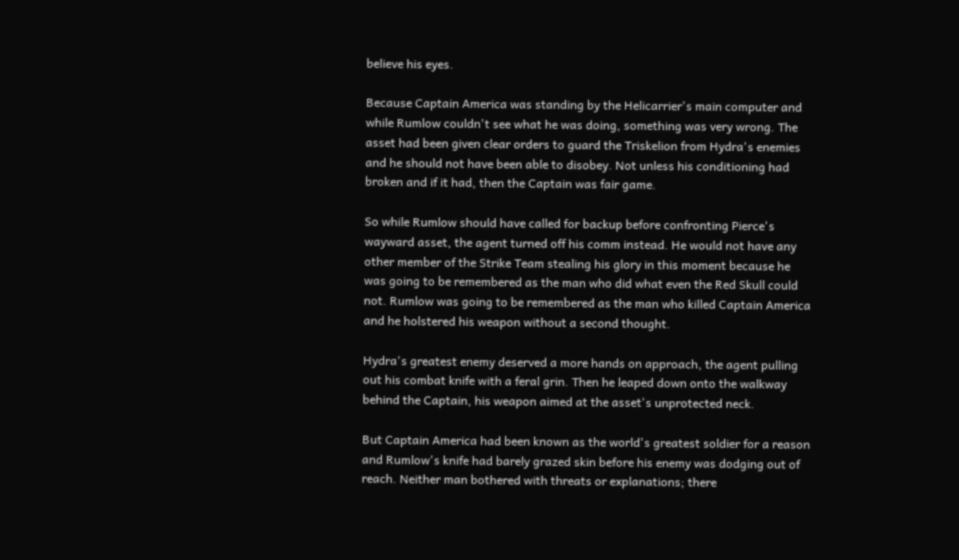believe his eyes.

Because Captain America was standing by the Helicarrier's main computer and while Rumlow couldn't see what he was doing, something was very wrong. The asset had been given clear orders to guard the Triskelion from Hydra's enemies and he should not have been able to disobey. Not unless his conditioning had broken and if it had, then the Captain was fair game.

So while Rumlow should have called for backup before confronting Pierce's wayward asset, the agent turned off his comm instead. He would not have any other member of the Strike Team stealing his glory in this moment because he was going to be remembered as the man who did what even the Red Skull could not. Rumlow was going to be remembered as the man who killed Captain America and he holstered his weapon without a second thought.

Hydra's greatest enemy deserved a more hands on approach, the agent pulling out his combat knife with a feral grin. Then he leaped down onto the walkway behind the Captain, his weapon aimed at the asset's unprotected neck.

But Captain America had been known as the world's greatest soldier for a reason and Rumlow's knife had barely grazed skin before his enemy was dodging out of reach. Neither man bothered with threats or explanations; there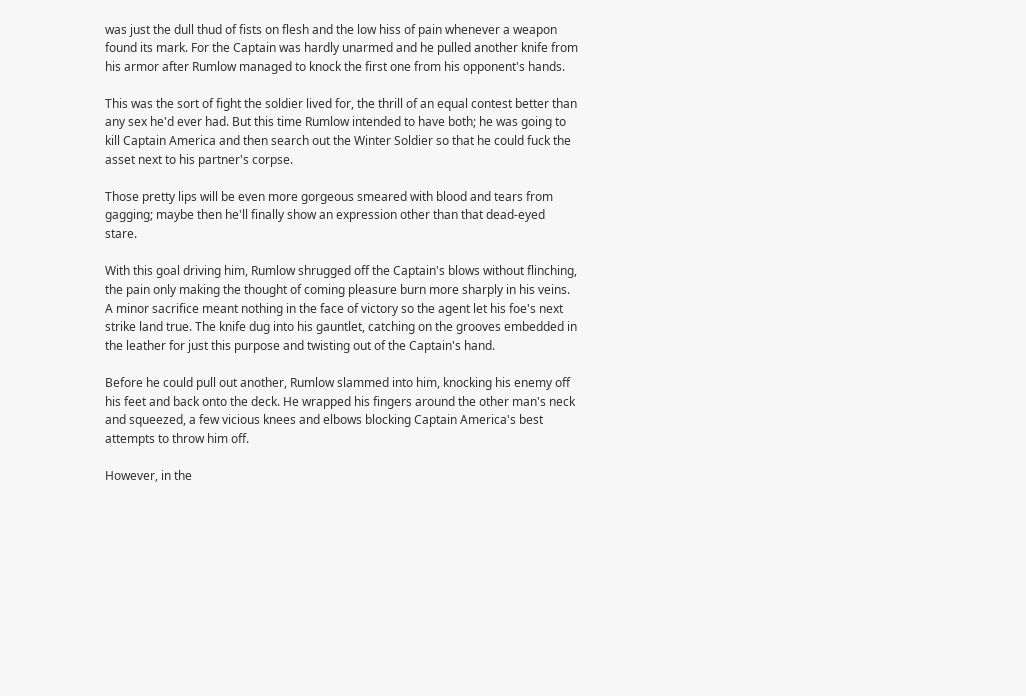was just the dull thud of fists on flesh and the low hiss of pain whenever a weapon found its mark. For the Captain was hardly unarmed and he pulled another knife from his armor after Rumlow managed to knock the first one from his opponent's hands.

This was the sort of fight the soldier lived for, the thrill of an equal contest better than any sex he'd ever had. But this time Rumlow intended to have both; he was going to kill Captain America and then search out the Winter Soldier so that he could fuck the asset next to his partner's corpse.

Those pretty lips will be even more gorgeous smeared with blood and tears from gagging; maybe then he'll finally show an expression other than that dead-eyed stare.

With this goal driving him, Rumlow shrugged off the Captain's blows without flinching, the pain only making the thought of coming pleasure burn more sharply in his veins. A minor sacrifice meant nothing in the face of victory so the agent let his foe's next strike land true. The knife dug into his gauntlet, catching on the grooves embedded in the leather for just this purpose and twisting out of the Captain's hand.

Before he could pull out another, Rumlow slammed into him, knocking his enemy off his feet and back onto the deck. He wrapped his fingers around the other man's neck and squeezed, a few vicious knees and elbows blocking Captain America's best attempts to throw him off.

However, in the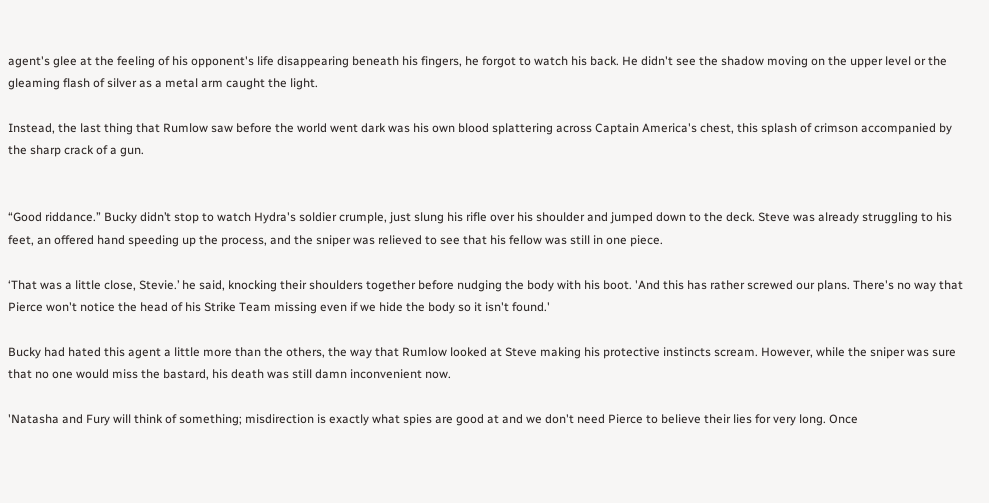agent's glee at the feeling of his opponent's life disappearing beneath his fingers, he forgot to watch his back. He didn't see the shadow moving on the upper level or the gleaming flash of silver as a metal arm caught the light.

Instead, the last thing that Rumlow saw before the world went dark was his own blood splattering across Captain America's chest, this splash of crimson accompanied by the sharp crack of a gun.


“Good riddance.” Bucky didn’t stop to watch Hydra's soldier crumple, just slung his rifle over his shoulder and jumped down to the deck. Steve was already struggling to his feet, an offered hand speeding up the process, and the sniper was relieved to see that his fellow was still in one piece.

‘That was a little close, Stevie.’ he said, knocking their shoulders together before nudging the body with his boot. 'And this has rather screwed our plans. There's no way that Pierce won't notice the head of his Strike Team missing even if we hide the body so it isn't found.'

Bucky had hated this agent a little more than the others, the way that Rumlow looked at Steve making his protective instincts scream. However, while the sniper was sure that no one would miss the bastard, his death was still damn inconvenient now.

'Natasha and Fury will think of something; misdirection is exactly what spies are good at and we don't need Pierce to believe their lies for very long. Once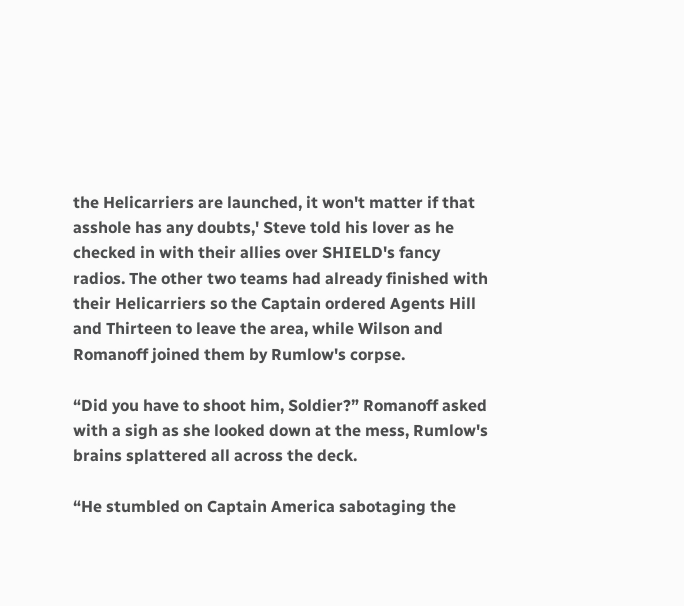the Helicarriers are launched, it won't matter if that asshole has any doubts,' Steve told his lover as he checked in with their allies over SHIELD's fancy radios. The other two teams had already finished with their Helicarriers so the Captain ordered Agents Hill and Thirteen to leave the area, while Wilson and Romanoff joined them by Rumlow's corpse.

“Did you have to shoot him, Soldier?” Romanoff asked with a sigh as she looked down at the mess, Rumlow's brains splattered all across the deck.

“He stumbled on Captain America sabotaging the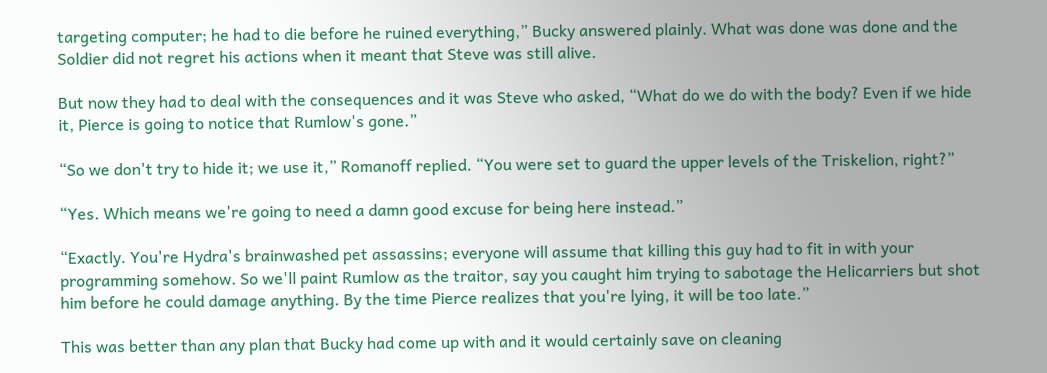targeting computer; he had to die before he ruined everything,” Bucky answered plainly. What was done was done and the Soldier did not regret his actions when it meant that Steve was still alive.

But now they had to deal with the consequences and it was Steve who asked, “What do we do with the body? Even if we hide it, Pierce is going to notice that Rumlow's gone.”

“So we don't try to hide it; we use it,” Romanoff replied. “You were set to guard the upper levels of the Triskelion, right?”

“Yes. Which means we're going to need a damn good excuse for being here instead.”

“Exactly. You're Hydra's brainwashed pet assassins; everyone will assume that killing this guy had to fit in with your programming somehow. So we'll paint Rumlow as the traitor, say you caught him trying to sabotage the Helicarriers but shot him before he could damage anything. By the time Pierce realizes that you're lying, it will be too late.”

This was better than any plan that Bucky had come up with and it would certainly save on cleaning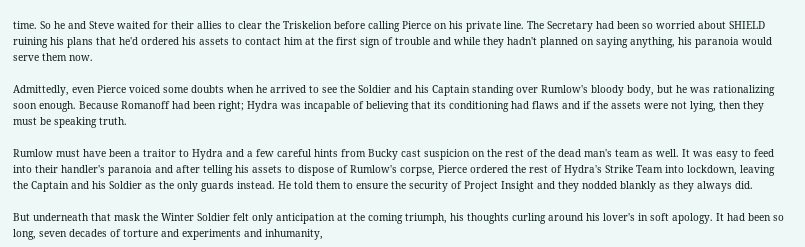time. So he and Steve waited for their allies to clear the Triskelion before calling Pierce on his private line. The Secretary had been so worried about SHIELD ruining his plans that he'd ordered his assets to contact him at the first sign of trouble and while they hadn't planned on saying anything, his paranoia would serve them now.

Admittedly, even Pierce voiced some doubts when he arrived to see the Soldier and his Captain standing over Rumlow's bloody body, but he was rationalizing soon enough. Because Romanoff had been right; Hydra was incapable of believing that its conditioning had flaws and if the assets were not lying, then they must be speaking truth.

Rumlow must have been a traitor to Hydra and a few careful hints from Bucky cast suspicion on the rest of the dead man's team as well. It was easy to feed into their handler's paranoia and after telling his assets to dispose of Rumlow's corpse, Pierce ordered the rest of Hydra's Strike Team into lockdown, leaving the Captain and his Soldier as the only guards instead. He told them to ensure the security of Project Insight and they nodded blankly as they always did.

But underneath that mask the Winter Soldier felt only anticipation at the coming triumph, his thoughts curling around his lover's in soft apology. It had been so long, seven decades of torture and experiments and inhumanity,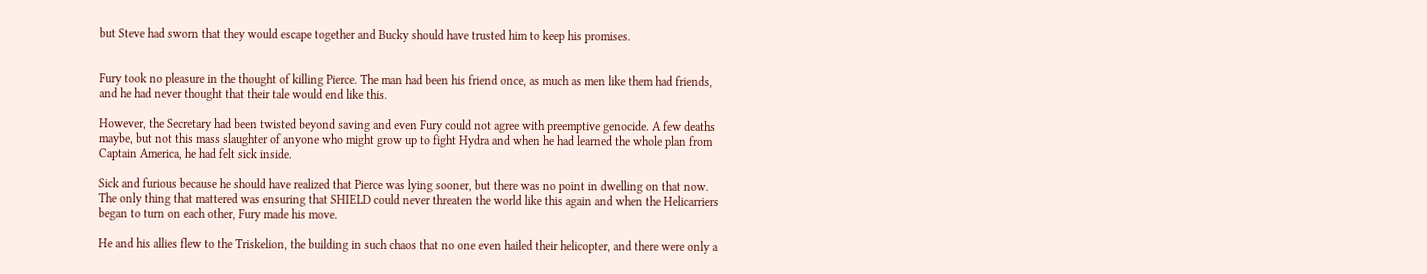but Steve had sworn that they would escape together and Bucky should have trusted him to keep his promises.


Fury took no pleasure in the thought of killing Pierce. The man had been his friend once, as much as men like them had friends, and he had never thought that their tale would end like this.

However, the Secretary had been twisted beyond saving and even Fury could not agree with preemptive genocide. A few deaths maybe, but not this mass slaughter of anyone who might grow up to fight Hydra and when he had learned the whole plan from Captain America, he had felt sick inside.

Sick and furious because he should have realized that Pierce was lying sooner, but there was no point in dwelling on that now. The only thing that mattered was ensuring that SHIELD could never threaten the world like this again and when the Helicarriers began to turn on each other, Fury made his move.

He and his allies flew to the Triskelion, the building in such chaos that no one even hailed their helicopter, and there were only a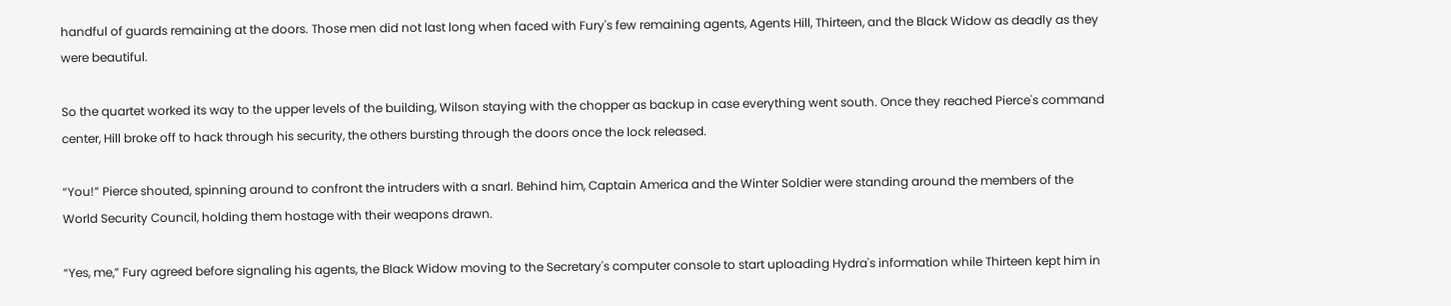handful of guards remaining at the doors. Those men did not last long when faced with Fury's few remaining agents, Agents Hill, Thirteen, and the Black Widow as deadly as they were beautiful.

So the quartet worked its way to the upper levels of the building, Wilson staying with the chopper as backup in case everything went south. Once they reached Pierce's command center, Hill broke off to hack through his security, the others bursting through the doors once the lock released.

“You!” Pierce shouted, spinning around to confront the intruders with a snarl. Behind him, Captain America and the Winter Soldier were standing around the members of the World Security Council, holding them hostage with their weapons drawn.

“Yes, me,” Fury agreed before signaling his agents, the Black Widow moving to the Secretary's computer console to start uploading Hydra's information while Thirteen kept him in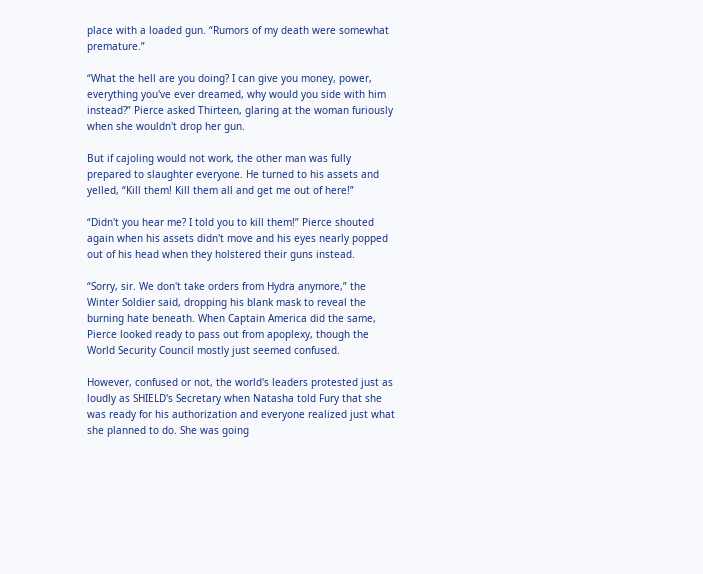place with a loaded gun. “Rumors of my death were somewhat premature.”

“What the hell are you doing? I can give you money, power, everything you've ever dreamed, why would you side with him instead?” Pierce asked Thirteen, glaring at the woman furiously when she wouldn't drop her gun.

But if cajoling would not work, the other man was fully prepared to slaughter everyone. He turned to his assets and yelled, “Kill them! Kill them all and get me out of here!”

“Didn't you hear me? I told you to kill them!” Pierce shouted again when his assets didn't move and his eyes nearly popped out of his head when they holstered their guns instead.

“Sorry, sir. We don't take orders from Hydra anymore,” the Winter Soldier said, dropping his blank mask to reveal the burning hate beneath. When Captain America did the same, Pierce looked ready to pass out from apoplexy, though the World Security Council mostly just seemed confused.

However, confused or not, the world's leaders protested just as loudly as SHIELD's Secretary when Natasha told Fury that she was ready for his authorization and everyone realized just what she planned to do. She was going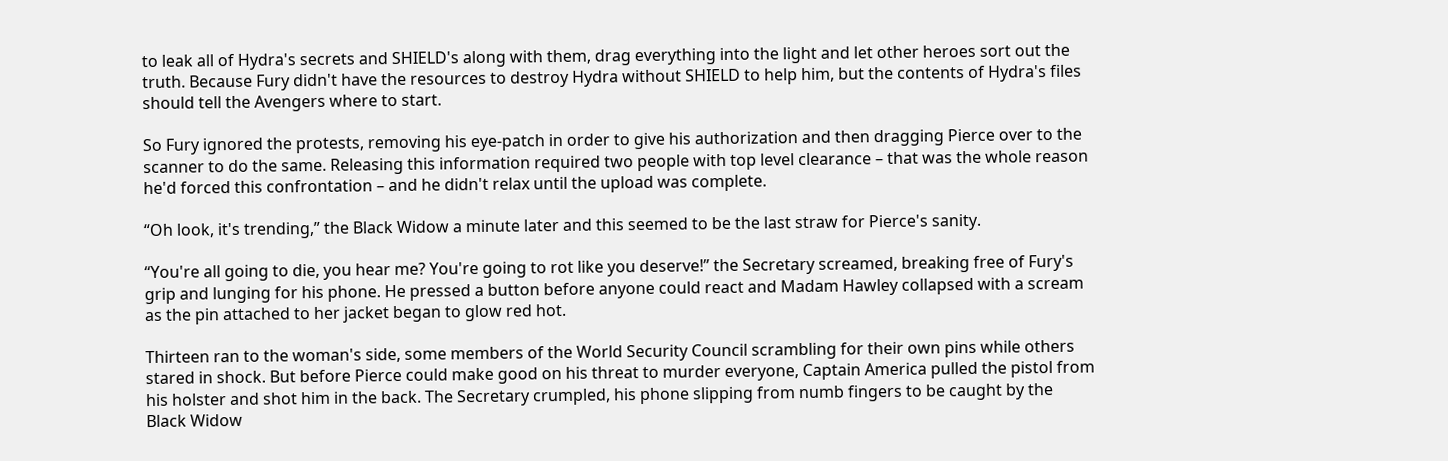to leak all of Hydra's secrets and SHIELD's along with them, drag everything into the light and let other heroes sort out the truth. Because Fury didn't have the resources to destroy Hydra without SHIELD to help him, but the contents of Hydra's files should tell the Avengers where to start.

So Fury ignored the protests, removing his eye-patch in order to give his authorization and then dragging Pierce over to the scanner to do the same. Releasing this information required two people with top level clearance – that was the whole reason he'd forced this confrontation – and he didn't relax until the upload was complete.

“Oh look, it's trending,” the Black Widow a minute later and this seemed to be the last straw for Pierce's sanity.

“You're all going to die, you hear me? You're going to rot like you deserve!” the Secretary screamed, breaking free of Fury's grip and lunging for his phone. He pressed a button before anyone could react and Madam Hawley collapsed with a scream as the pin attached to her jacket began to glow red hot.

Thirteen ran to the woman's side, some members of the World Security Council scrambling for their own pins while others stared in shock. But before Pierce could make good on his threat to murder everyone, Captain America pulled the pistol from his holster and shot him in the back. The Secretary crumpled, his phone slipping from numb fingers to be caught by the Black Widow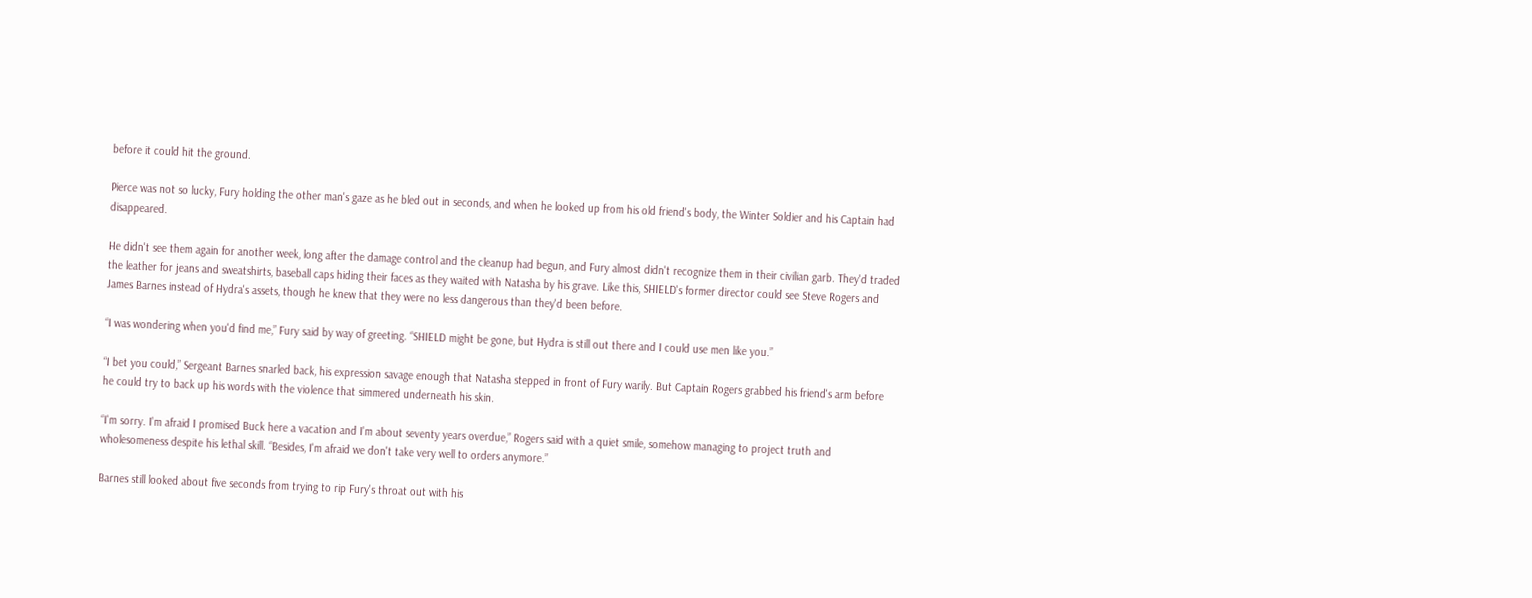before it could hit the ground.

Pierce was not so lucky, Fury holding the other man's gaze as he bled out in seconds, and when he looked up from his old friend's body, the Winter Soldier and his Captain had disappeared.

He didn't see them again for another week, long after the damage control and the cleanup had begun, and Fury almost didn't recognize them in their civilian garb. They'd traded the leather for jeans and sweatshirts, baseball caps hiding their faces as they waited with Natasha by his grave. Like this, SHIELD's former director could see Steve Rogers and James Barnes instead of Hydra's assets, though he knew that they were no less dangerous than they'd been before.

“I was wondering when you'd find me,” Fury said by way of greeting. “SHIELD might be gone, but Hydra is still out there and I could use men like you.”

“I bet you could,” Sergeant Barnes snarled back, his expression savage enough that Natasha stepped in front of Fury warily. But Captain Rogers grabbed his friend's arm before he could try to back up his words with the violence that simmered underneath his skin.

“I'm sorry. I'm afraid I promised Buck here a vacation and I'm about seventy years overdue,” Rogers said with a quiet smile, somehow managing to project truth and wholesomeness despite his lethal skill. “Besides, I'm afraid we don't take very well to orders anymore.”

Barnes still looked about five seconds from trying to rip Fury's throat out with his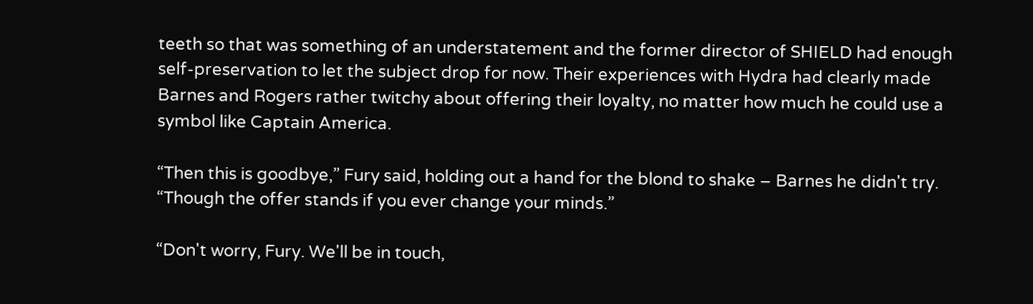teeth so that was something of an understatement and the former director of SHIELD had enough self-preservation to let the subject drop for now. Their experiences with Hydra had clearly made Barnes and Rogers rather twitchy about offering their loyalty, no matter how much he could use a symbol like Captain America.

“Then this is goodbye,” Fury said, holding out a hand for the blond to shake – Barnes he didn't try. “Though the offer stands if you ever change your minds.”

“Don't worry, Fury. We'll be in touch,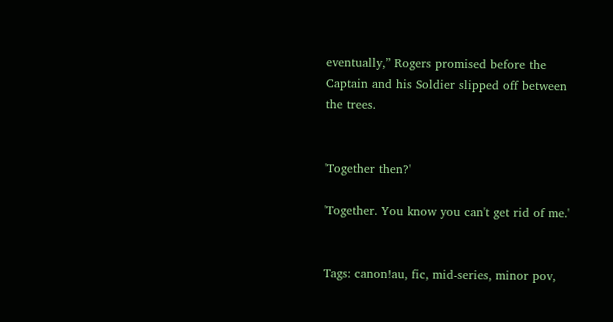eventually,” Rogers promised before the Captain and his Soldier slipped off between the trees.


'Together then?'

'Together. You know you can't get rid of me.'


Tags: canon!au, fic, mid-series, minor pov,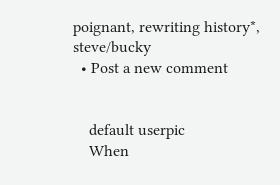poignant, rewriting history*, steve/bucky
  • Post a new comment


    default userpic
    When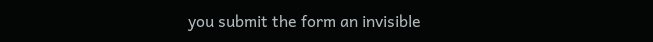you submit the form an invisible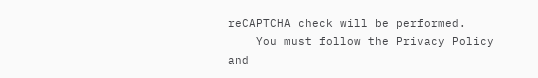reCAPTCHA check will be performed.
    You must follow the Privacy Policy and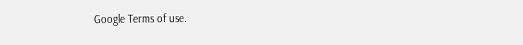Google Terms of use.